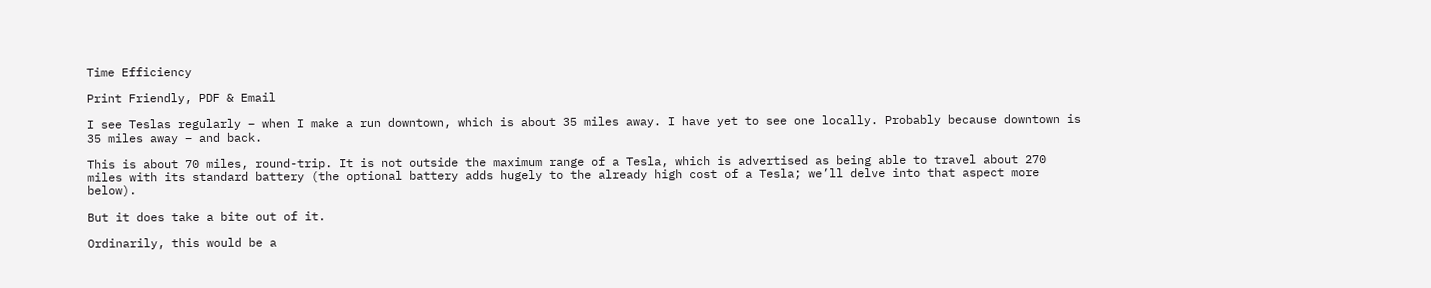Time Efficiency

Print Friendly, PDF & Email

I see Teslas regularly – when I make a run downtown, which is about 35 miles away. I have yet to see one locally. Probably because downtown is 35 miles away – and back.

This is about 70 miles, round-trip. It is not outside the maximum range of a Tesla, which is advertised as being able to travel about 270 miles with its standard battery (the optional battery adds hugely to the already high cost of a Tesla; we’ll delve into that aspect more below).

But it does take a bite out of it.

Ordinarily, this would be a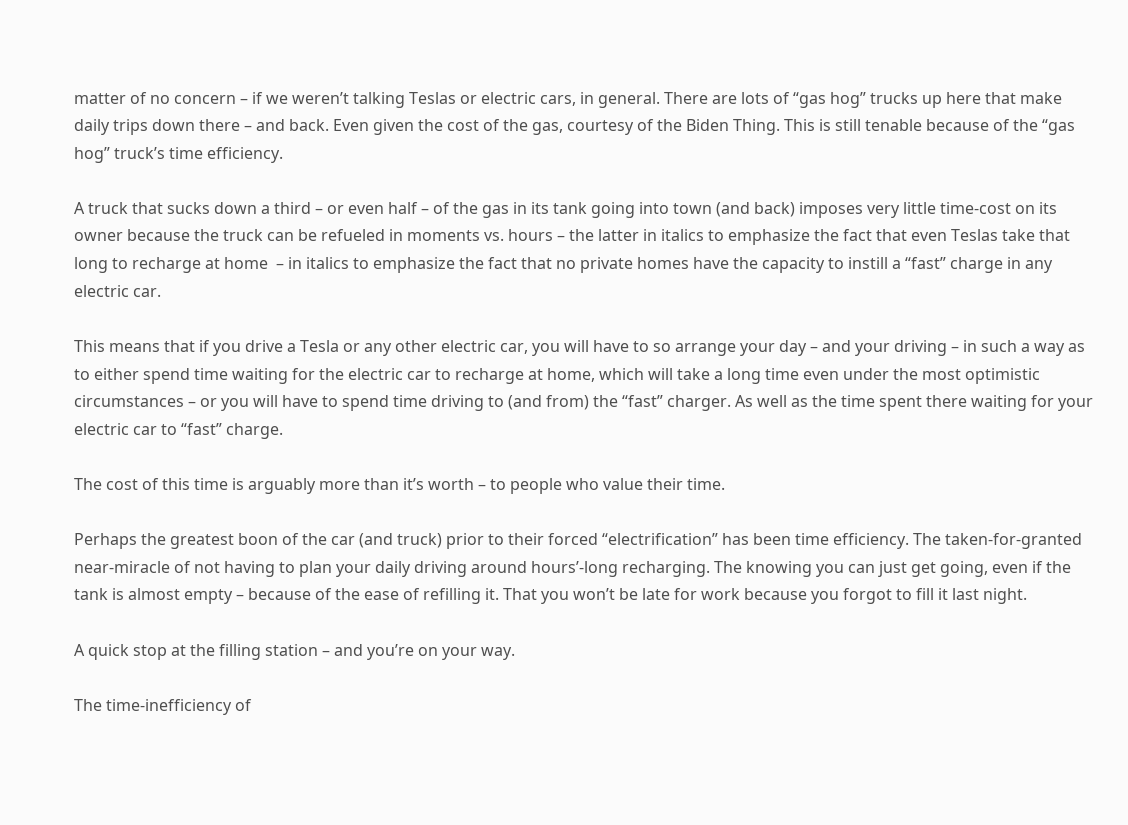matter of no concern – if we weren’t talking Teslas or electric cars, in general. There are lots of “gas hog” trucks up here that make daily trips down there – and back. Even given the cost of the gas, courtesy of the Biden Thing. This is still tenable because of the “gas hog” truck’s time efficiency.

A truck that sucks down a third – or even half – of the gas in its tank going into town (and back) imposes very little time-cost on its owner because the truck can be refueled in moments vs. hours – the latter in italics to emphasize the fact that even Teslas take that long to recharge at home  – in italics to emphasize the fact that no private homes have the capacity to instill a “fast” charge in any electric car.

This means that if you drive a Tesla or any other electric car, you will have to so arrange your day – and your driving – in such a way as to either spend time waiting for the electric car to recharge at home, which will take a long time even under the most optimistic circumstances – or you will have to spend time driving to (and from) the “fast” charger. As well as the time spent there waiting for your electric car to “fast” charge.

The cost of this time is arguably more than it’s worth – to people who value their time.

Perhaps the greatest boon of the car (and truck) prior to their forced “electrification” has been time efficiency. The taken-for-granted near-miracle of not having to plan your daily driving around hours’-long recharging. The knowing you can just get going, even if the tank is almost empty – because of the ease of refilling it. That you won’t be late for work because you forgot to fill it last night.

A quick stop at the filling station – and you’re on your way.

The time-inefficiency of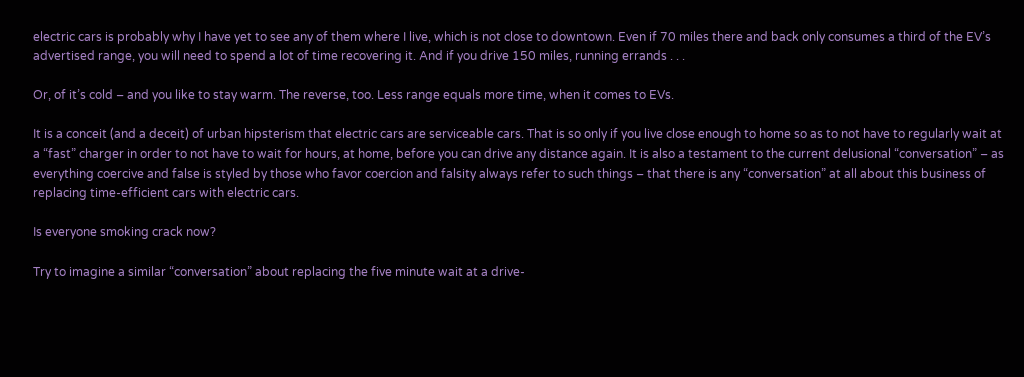electric cars is probably why I have yet to see any of them where I live, which is not close to downtown. Even if 70 miles there and back only consumes a third of the EV’s advertised range, you will need to spend a lot of time recovering it. And if you drive 150 miles, running errands . . .

Or, of it’s cold – and you like to stay warm. The reverse, too. Less range equals more time, when it comes to EVs.

It is a conceit (and a deceit) of urban hipsterism that electric cars are serviceable cars. That is so only if you live close enough to home so as to not have to regularly wait at a “fast” charger in order to not have to wait for hours, at home, before you can drive any distance again. It is also a testament to the current delusional “conversation” – as everything coercive and false is styled by those who favor coercion and falsity always refer to such things – that there is any “conversation” at all about this business of replacing time-efficient cars with electric cars.

Is everyone smoking crack now?

Try to imagine a similar “conversation” about replacing the five minute wait at a drive-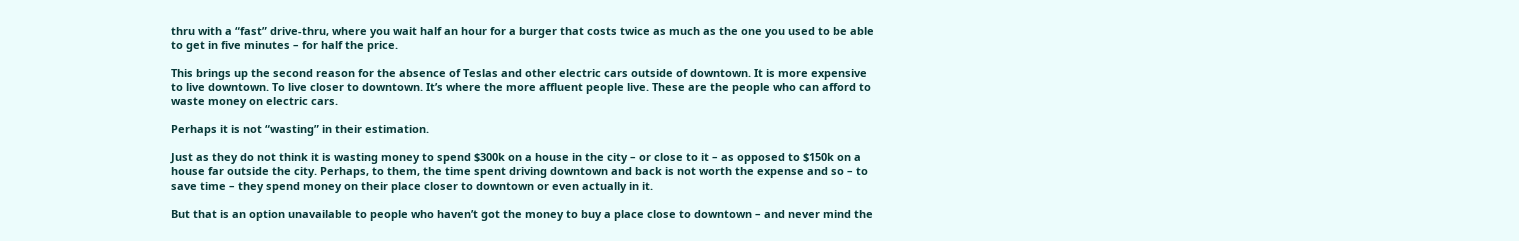thru with a “fast” drive-thru, where you wait half an hour for a burger that costs twice as much as the one you used to be able to get in five minutes – for half the price.

This brings up the second reason for the absence of Teslas and other electric cars outside of downtown. It is more expensive to live downtown. To live closer to downtown. It’s where the more affluent people live. These are the people who can afford to waste money on electric cars.

Perhaps it is not “wasting” in their estimation.

Just as they do not think it is wasting money to spend $300k on a house in the city – or close to it – as opposed to $150k on a house far outside the city. Perhaps, to them, the time spent driving downtown and back is not worth the expense and so – to save time – they spend money on their place closer to downtown or even actually in it.

But that is an option unavailable to people who haven’t got the money to buy a place close to downtown – and never mind the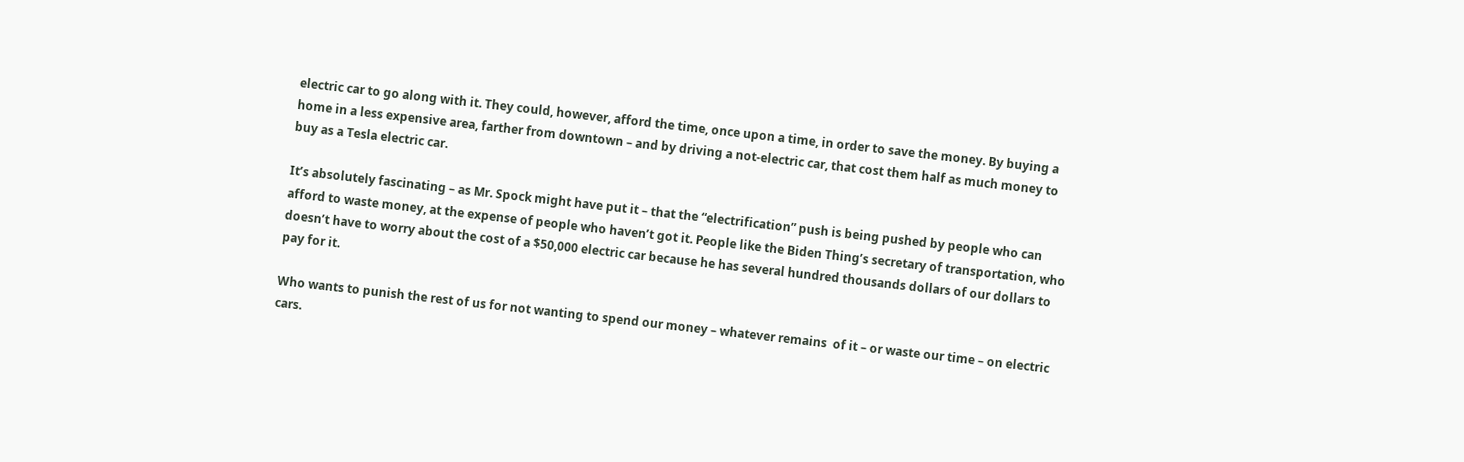electric car to go along with it. They could, however, afford the time, once upon a time, in order to save the money. By buying a home in a less expensive area, farther from downtown – and by driving a not-electric car, that cost them half as much money to buy as a Tesla electric car.

It’s absolutely fascinating – as Mr. Spock might have put it – that the “electrification” push is being pushed by people who can afford to waste money, at the expense of people who haven’t got it. People like the Biden Thing’s secretary of transportation, who doesn’t have to worry about the cost of a $50,000 electric car because he has several hundred thousands dollars of our dollars to pay for it.

Who wants to punish the rest of us for not wanting to spend our money – whatever remains  of it – or waste our time – on electric cars.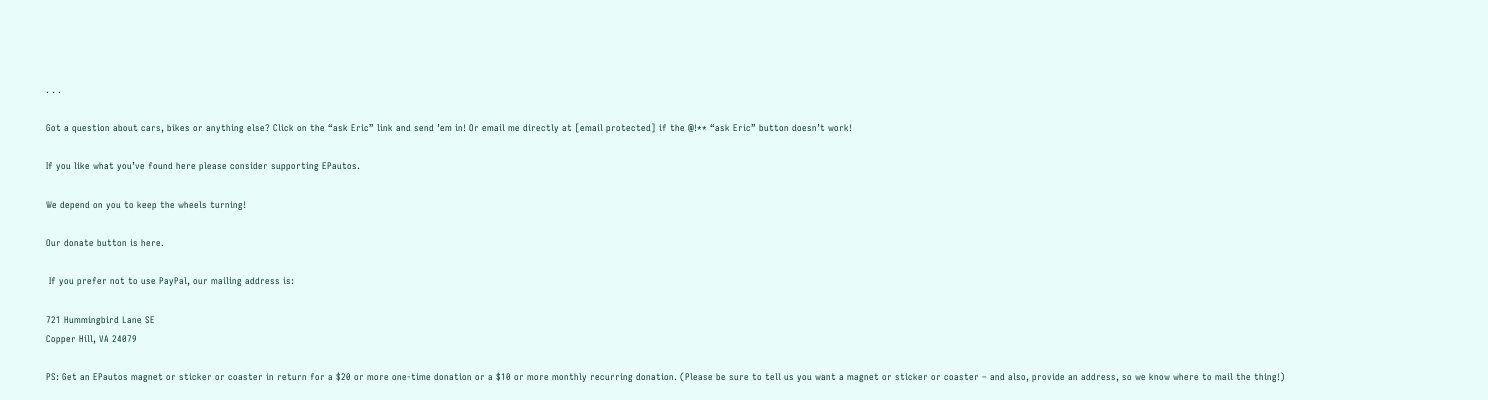. . .

Got a question about cars, bikes or anything else? Click on the “ask Eric” link and send ’em in! Or email me directly at [email protected] if the @!** “ask Eric” button doesn’t work!

If you like what you’ve found here please consider supporting EPautos.

We depend on you to keep the wheels turning!

Our donate button is here.

 If you prefer not to use PayPal, our mailing address is:

721 Hummingbird Lane SE
Copper Hill, VA 24079

PS: Get an EPautos magnet or sticker or coaster in return for a $20 or more one-time donation or a $10 or more monthly recurring donation. (Please be sure to tell us you want a magnet or sticker or coaster – and also, provide an address, so we know where to mail the thing!)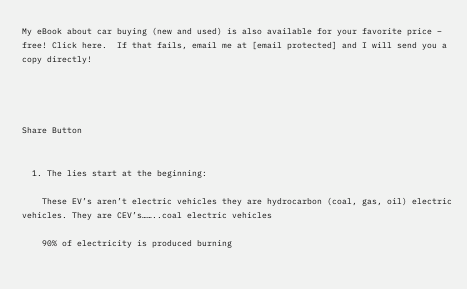My eBook about car buying (new and used) is also available for your favorite price – free! Click here.  If that fails, email me at [email protected] and I will send you a copy directly!




Share Button


  1. The lies start at the beginning:

    These EV’s aren’t electric vehicles they are hydrocarbon (coal, gas, oil) electric vehicles. They are CEV’s……..coal electric vehicles

    90% of electricity is produced burning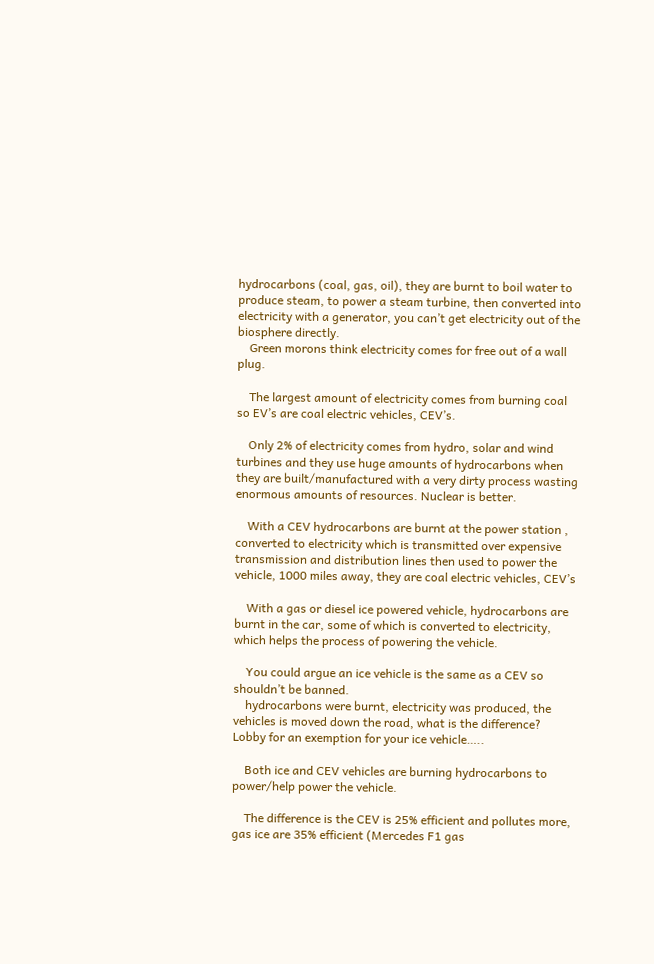hydrocarbons (coal, gas, oil), they are burnt to boil water to produce steam, to power a steam turbine, then converted into electricity with a generator, you can’t get electricity out of the biosphere directly.
    Green morons think electricity comes for free out of a wall plug.

    The largest amount of electricity comes from burning coal so EV’s are coal electric vehicles, CEV’s.

    Only 2% of electricity comes from hydro, solar and wind turbines and they use huge amounts of hydrocarbons when they are built/manufactured with a very dirty process wasting enormous amounts of resources. Nuclear is better.

    With a CEV hydrocarbons are burnt at the power station , converted to electricity which is transmitted over expensive transmission and distribution lines then used to power the vehicle, 1000 miles away, they are coal electric vehicles, CEV’s

    With a gas or diesel ice powered vehicle, hydrocarbons are burnt in the car, some of which is converted to electricity, which helps the process of powering the vehicle.

    You could argue an ice vehicle is the same as a CEV so shouldn’t be banned.
    hydrocarbons were burnt, electricity was produced, the vehicles is moved down the road, what is the difference? Lobby for an exemption for your ice vehicle…..

    Both ice and CEV vehicles are burning hydrocarbons to power/help power the vehicle.

    The difference is the CEV is 25% efficient and pollutes more, gas ice are 35% efficient (Mercedes F1 gas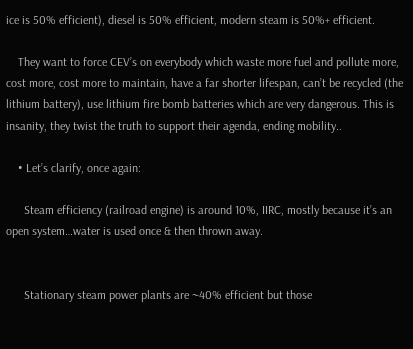ice is 50% efficient), diesel is 50% efficient, modern steam is 50%+ efficient.

    They want to force CEV’s on everybody which waste more fuel and pollute more, cost more, cost more to maintain, have a far shorter lifespan, can’t be recycled (the lithium battery), use lithium fire bomb batteries which are very dangerous. This is insanity, they twist the truth to support their agenda, ending mobility..

    • Let’s clarify, once again:

      Steam efficiency (railroad engine) is around 10%, IIRC, mostly because it’s an open system…water is used once & then thrown away.


      Stationary steam power plants are ~40% efficient but those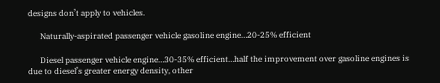designs don’t apply to vehicles.

      Naturally-aspirated passenger vehicle gasoline engine…20-25% efficient

      Diesel passenger vehicle engine…30-35% efficient…half the improvement over gasoline engines is due to diesel’s greater energy density, other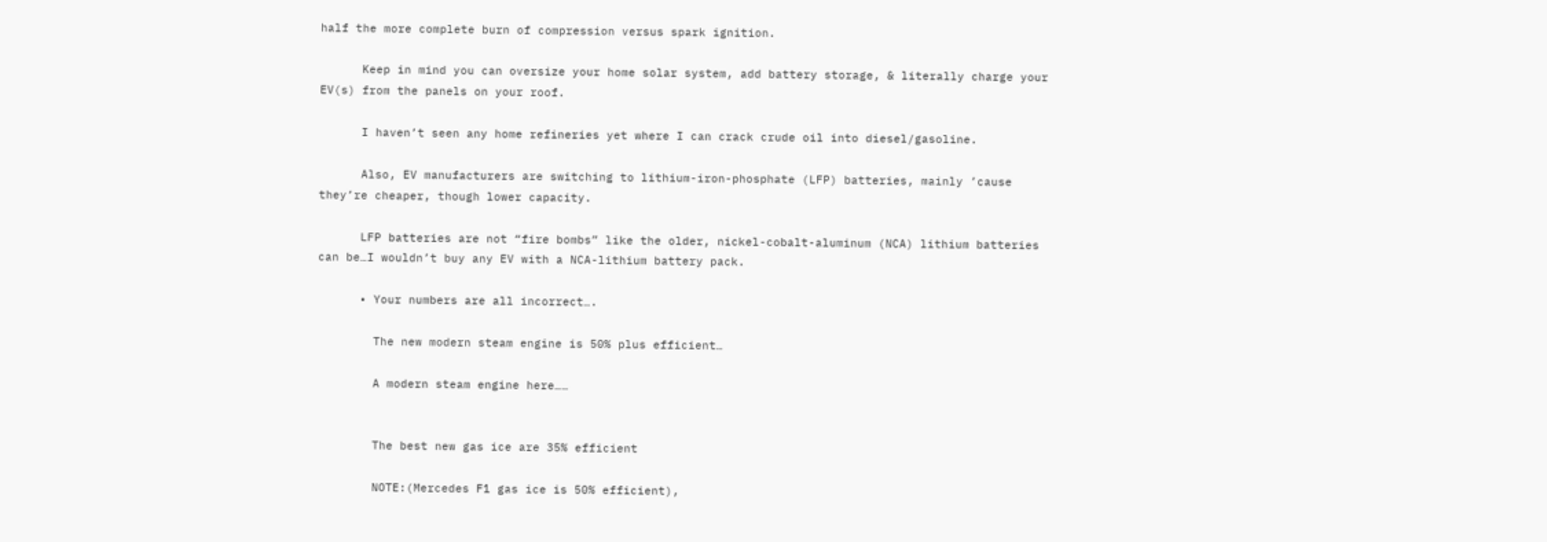half the more complete burn of compression versus spark ignition.

      Keep in mind you can oversize your home solar system, add battery storage, & literally charge your EV(s) from the panels on your roof.

      I haven’t seen any home refineries yet where I can crack crude oil into diesel/gasoline.

      Also, EV manufacturers are switching to lithium-iron-phosphate (LFP) batteries, mainly ’cause they’re cheaper, though lower capacity.

      LFP batteries are not “fire bombs” like the older, nickel-cobalt-aluminum (NCA) lithium batteries can be…I wouldn’t buy any EV with a NCA-lithium battery pack.

      • Your numbers are all incorrect….

        The new modern steam engine is 50% plus efficient…

        A modern steam engine here……


        The best new gas ice are 35% efficient

        NOTE:(Mercedes F1 gas ice is 50% efficient),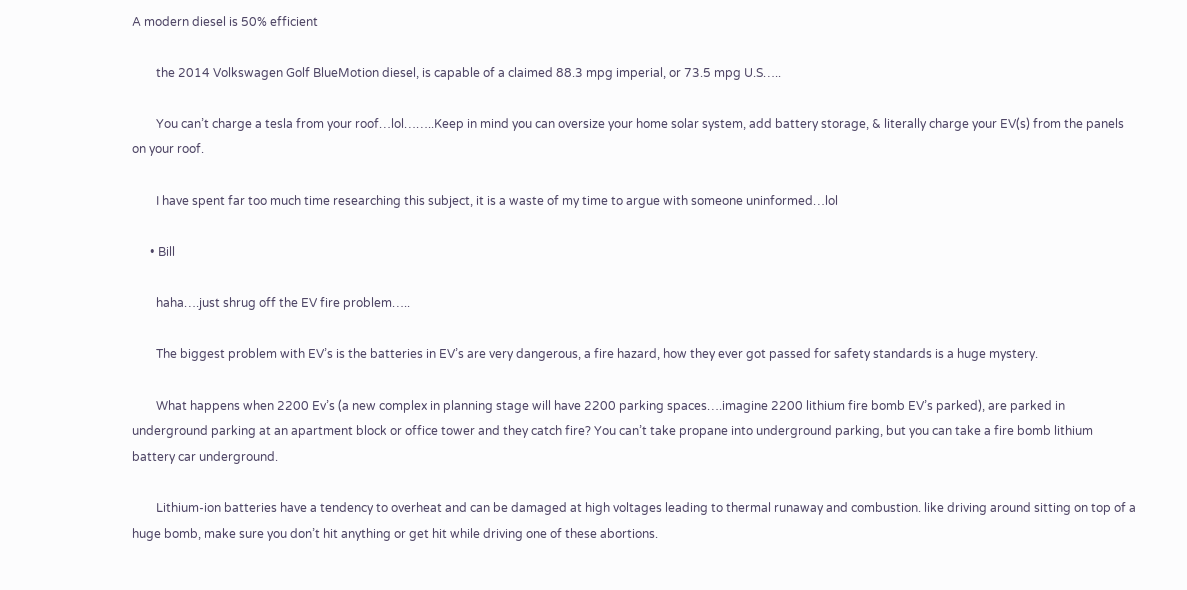A modern diesel is 50% efficient

        the 2014 Volkswagen Golf BlueMotion diesel, is capable of a claimed 88.3 mpg imperial, or 73.5 mpg U.S…..

        You can’t charge a tesla from your roof…lol……..Keep in mind you can oversize your home solar system, add battery storage, & literally charge your EV(s) from the panels on your roof.

        I have spent far too much time researching this subject, it is a waste of my time to argue with someone uninformed…lol

      • Bill

        haha….just shrug off the EV fire problem…..

        The biggest problem with EV’s is the batteries in EV’s are very dangerous, a fire hazard, how they ever got passed for safety standards is a huge mystery.

        What happens when 2200 Ev’s (a new complex in planning stage will have 2200 parking spaces….imagine 2200 lithium fire bomb EV’s parked), are parked in underground parking at an apartment block or office tower and they catch fire? You can’t take propane into underground parking, but you can take a fire bomb lithium battery car underground.

        Lithium-ion batteries have a tendency to overheat and can be damaged at high voltages leading to thermal runaway and combustion. like driving around sitting on top of a huge bomb, make sure you don’t hit anything or get hit while driving one of these abortions.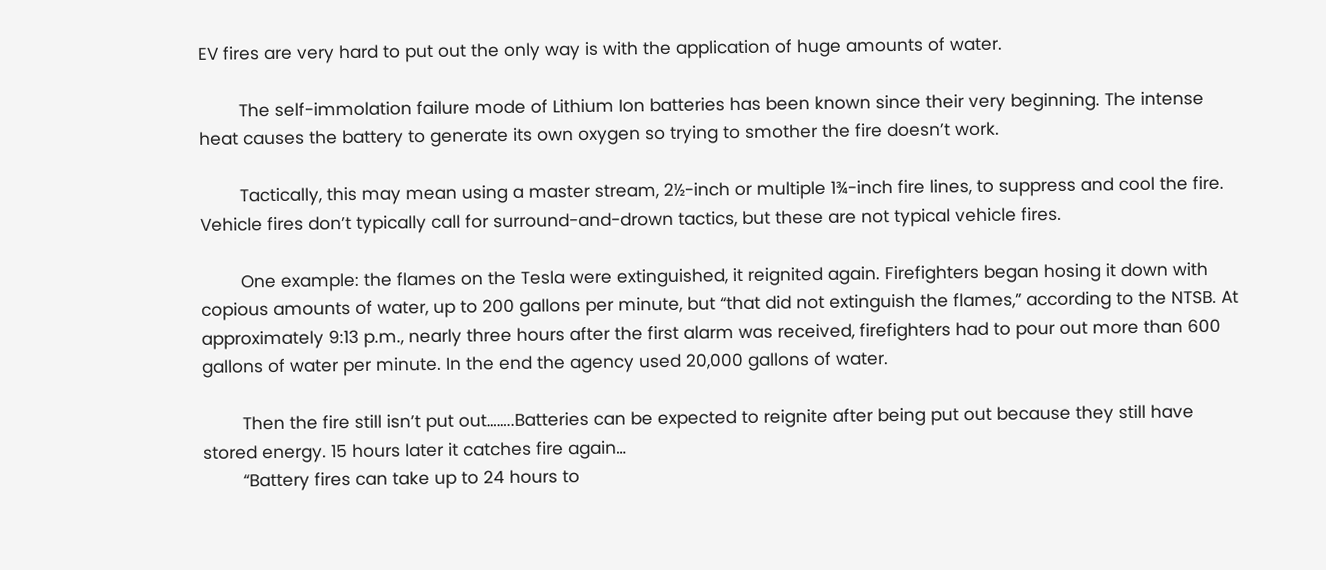EV fires are very hard to put out the only way is with the application of huge amounts of water.

        The self-immolation failure mode of Lithium Ion batteries has been known since their very beginning. The intense heat causes the battery to generate its own oxygen so trying to smother the fire doesn’t work.

        Tactically, this may mean using a master stream, 2½-inch or multiple 1¾-inch fire lines, to suppress and cool the fire. Vehicle fires don’t typically call for surround-and-drown tactics, but these are not typical vehicle fires.

        One example: the flames on the Tesla were extinguished, it reignited again. Firefighters began hosing it down with copious amounts of water, up to 200 gallons per minute, but “that did not extinguish the flames,” according to the NTSB. At approximately 9:13 p.m., nearly three hours after the first alarm was received, firefighters had to pour out more than 600 gallons of water per minute. In the end the agency used 20,000 gallons of water.

        Then the fire still isn’t put out……..Batteries can be expected to reignite after being put out because they still have stored energy. 15 hours later it catches fire again…
        “Battery fires can take up to 24 hours to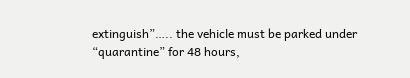extinguish”….. the vehicle must be parked under “quarantine” for 48 hours,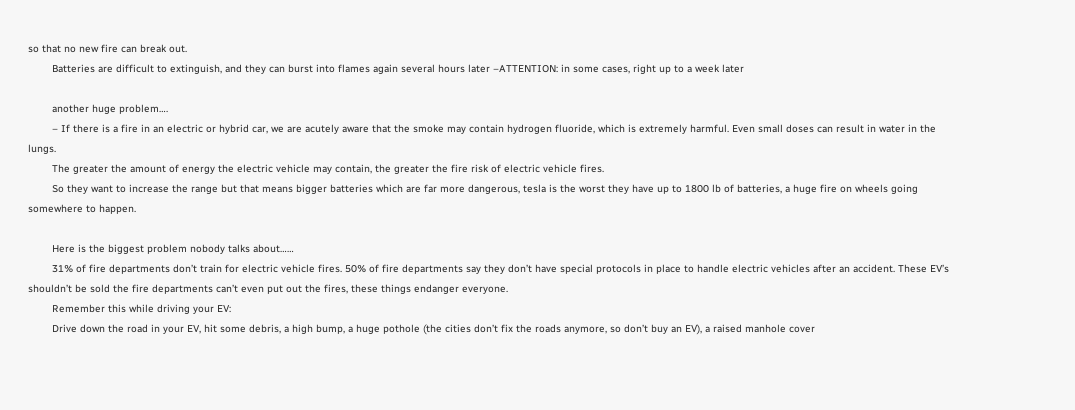so that no new fire can break out.
        Batteries are difficult to extinguish, and they can burst into flames again several hours later –ATTENTION: in some cases, right up to a week later

        another huge problem….
        – If there is a fire in an electric or hybrid car, we are acutely aware that the smoke may contain hydrogen fluoride, which is extremely harmful. Even small doses can result in water in the lungs.
        The greater the amount of energy the electric vehicle may contain, the greater the fire risk of electric vehicle fires.
        So they want to increase the range but that means bigger batteries which are far more dangerous, tesla is the worst they have up to 1800 lb of batteries, a huge fire on wheels going somewhere to happen.

        Here is the biggest problem nobody talks about……
        31% of fire departments don’t train for electric vehicle fires. 50% of fire departments say they don’t have special protocols in place to handle electric vehicles after an accident. These EV’s shouldn’t be sold the fire departments can’t even put out the fires, these things endanger everyone.
        Remember this while driving your EV:
        Drive down the road in your EV, hit some debris, a high bump, a huge pothole (the cities don’t fix the roads anymore, so don’t buy an EV), a raised manhole cover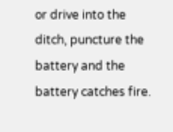or drive into the ditch, puncture the battery and the battery catches fire.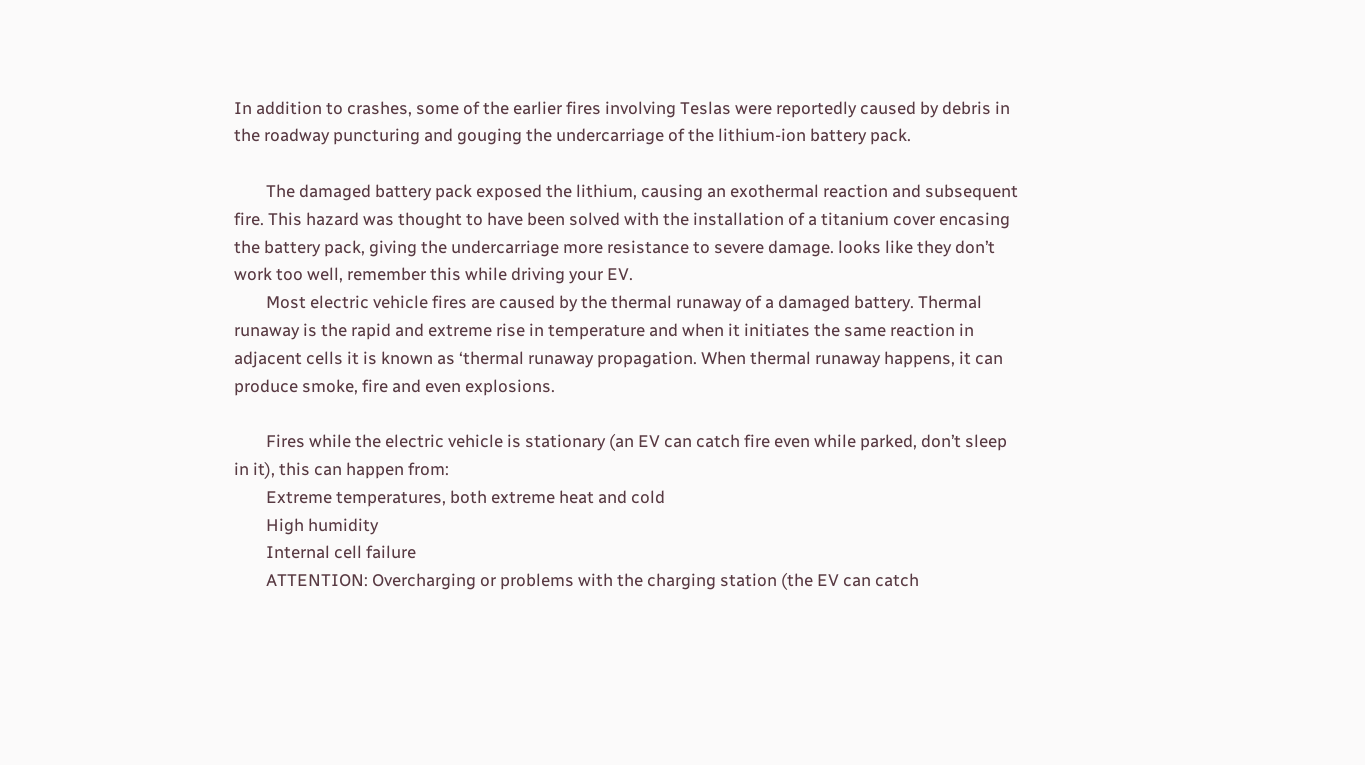In addition to crashes, some of the earlier fires involving Teslas were reportedly caused by debris in the roadway puncturing and gouging the undercarriage of the lithium-ion battery pack.

        The damaged battery pack exposed the lithium, causing an exothermal reaction and subsequent fire. This hazard was thought to have been solved with the installation of a titanium cover encasing the battery pack, giving the undercarriage more resistance to severe damage. looks like they don’t work too well, remember this while driving your EV.
        Most electric vehicle fires are caused by the thermal runaway of a damaged battery. Thermal runaway is the rapid and extreme rise in temperature and when it initiates the same reaction in adjacent cells it is known as ‘thermal runaway propagation. When thermal runaway happens, it can produce smoke, fire and even explosions.

        Fires while the electric vehicle is stationary (an EV can catch fire even while parked, don’t sleep in it), this can happen from:
        Extreme temperatures, both extreme heat and cold
        High humidity
        Internal cell failure
        ATTENTION: Overcharging or problems with the charging station (the EV can catch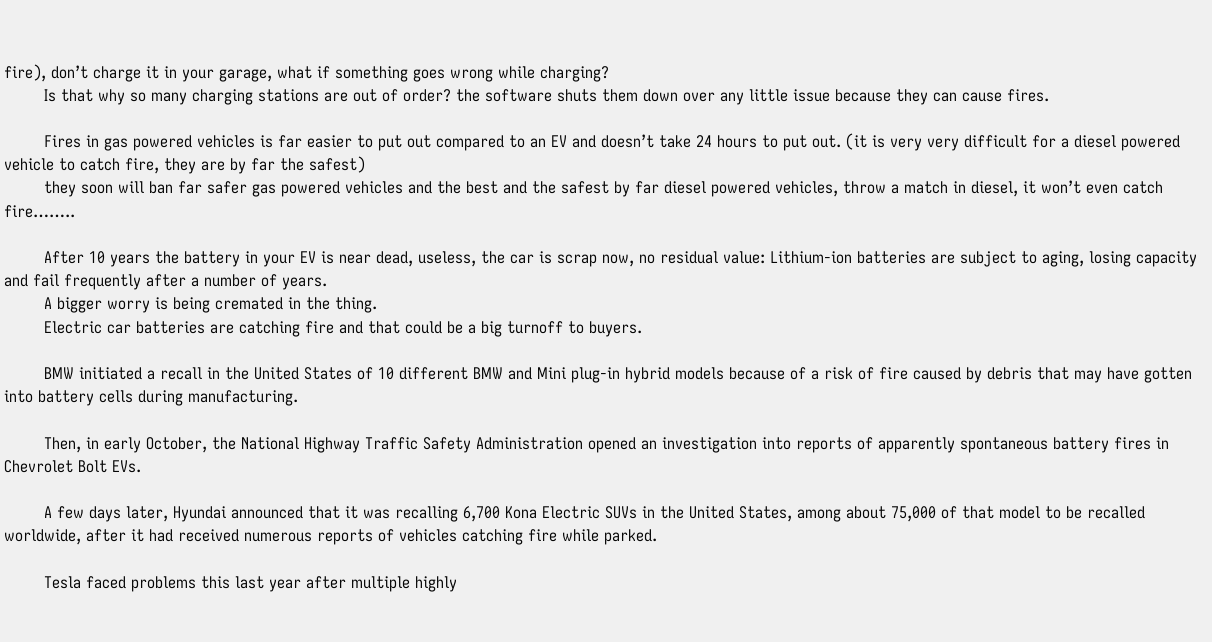fire), don’t charge it in your garage, what if something goes wrong while charging?
        Is that why so many charging stations are out of order? the software shuts them down over any little issue because they can cause fires.

        Fires in gas powered vehicles is far easier to put out compared to an EV and doesn’t take 24 hours to put out. (it is very very difficult for a diesel powered vehicle to catch fire, they are by far the safest)
        they soon will ban far safer gas powered vehicles and the best and the safest by far diesel powered vehicles, throw a match in diesel, it won’t even catch fire……..

        After 10 years the battery in your EV is near dead, useless, the car is scrap now, no residual value: Lithium-ion batteries are subject to aging, losing capacity and fail frequently after a number of years.
        A bigger worry is being cremated in the thing.
        Electric car batteries are catching fire and that could be a big turnoff to buyers.

        BMW initiated a recall in the United States of 10 different BMW and Mini plug-in hybrid models because of a risk of fire caused by debris that may have gotten into battery cells during manufacturing.

        Then, in early October, the National Highway Traffic Safety Administration opened an investigation into reports of apparently spontaneous battery fires in Chevrolet Bolt EVs.

        A few days later, Hyundai announced that it was recalling 6,700 Kona Electric SUVs in the United States, among about 75,000 of that model to be recalled worldwide, after it had received numerous reports of vehicles catching fire while parked.

        Tesla faced problems this last year after multiple highly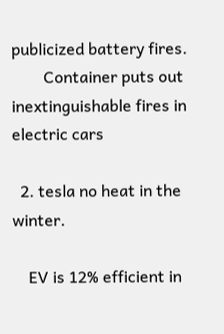publicized battery fires.
        Container puts out inextinguishable fires in electric cars

  2. tesla no heat in the winter.

    EV is 12% efficient in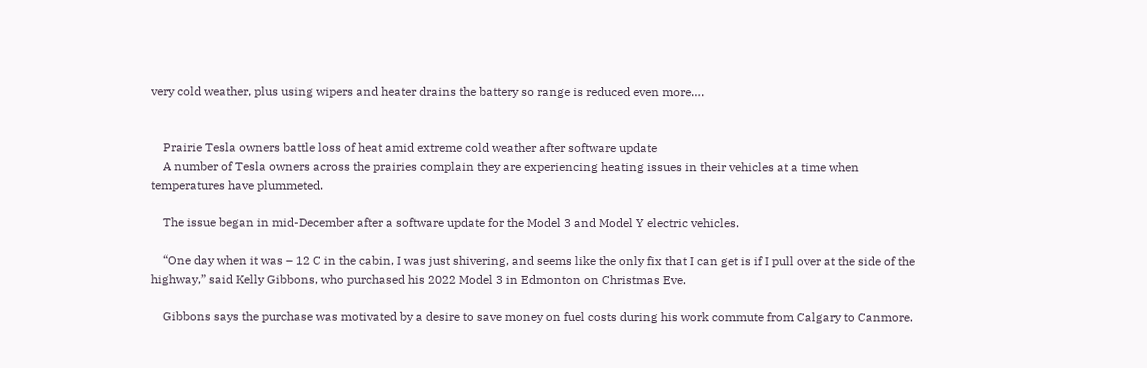very cold weather, plus using wipers and heater drains the battery so range is reduced even more….


    Prairie Tesla owners battle loss of heat amid extreme cold weather after software update
    A number of Tesla owners across the prairies complain they are experiencing heating issues in their vehicles at a time when temperatures have plummeted.

    The issue began in mid-December after a software update for the Model 3 and Model Y electric vehicles.

    “One day when it was – 12 C in the cabin, I was just shivering, and seems like the only fix that I can get is if I pull over at the side of the highway,” said Kelly Gibbons, who purchased his 2022 Model 3 in Edmonton on Christmas Eve.

    Gibbons says the purchase was motivated by a desire to save money on fuel costs during his work commute from Calgary to Canmore.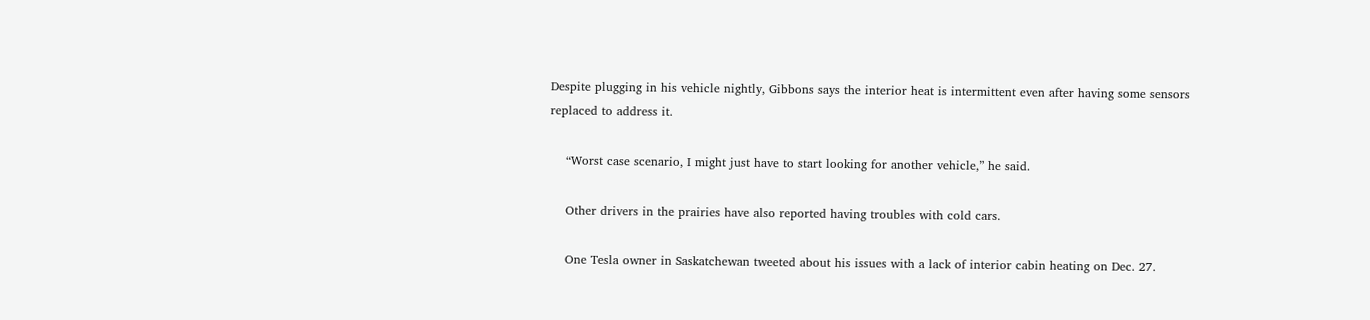Despite plugging in his vehicle nightly, Gibbons says the interior heat is intermittent even after having some sensors replaced to address it.

    “Worst case scenario, I might just have to start looking for another vehicle,” he said.

    Other drivers in the prairies have also reported having troubles with cold cars.

    One Tesla owner in Saskatchewan tweeted about his issues with a lack of interior cabin heating on Dec. 27.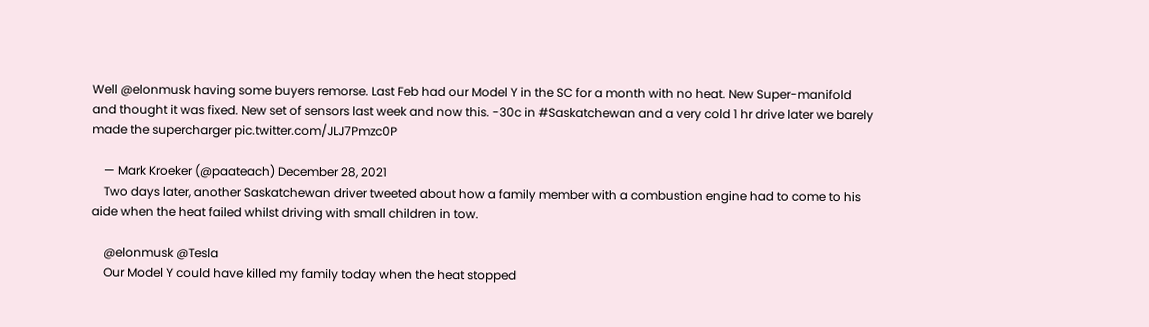Well @elonmusk having some buyers remorse. Last Feb had our Model Y in the SC for a month with no heat. New Super-manifold and thought it was fixed. New set of sensors last week and now this. -30c in #Saskatchewan and a very cold 1 hr drive later we barely made the supercharger pic.twitter.com/JLJ7Pmzc0P

    — Mark Kroeker (@paateach) December 28, 2021
    Two days later, another Saskatchewan driver tweeted about how a family member with a combustion engine had to come to his aide when the heat failed whilst driving with small children in tow.

    @elonmusk @Tesla
    Our Model Y could have killed my family today when the heat stopped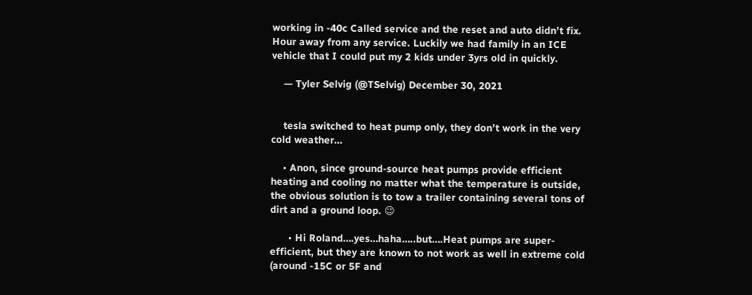working in -40c Called service and the reset and auto didn’t fix. Hour away from any service. Luckily we had family in an ICE vehicle that I could put my 2 kids under 3yrs old in quickly.

    — Tyler Selvig (@TSelvig) December 30, 2021


    tesla switched to heat pump only, they don’t work in the very cold weather…

    • Anon, since ground-source heat pumps provide efficient heating and cooling no matter what the temperature is outside, the obvious solution is to tow a trailer containing several tons of dirt and a ground loop. 😉

      • Hi Roland….yes…haha…..but….Heat pumps are super-efficient, but they are known to not work as well in extreme cold (around -15C or 5F and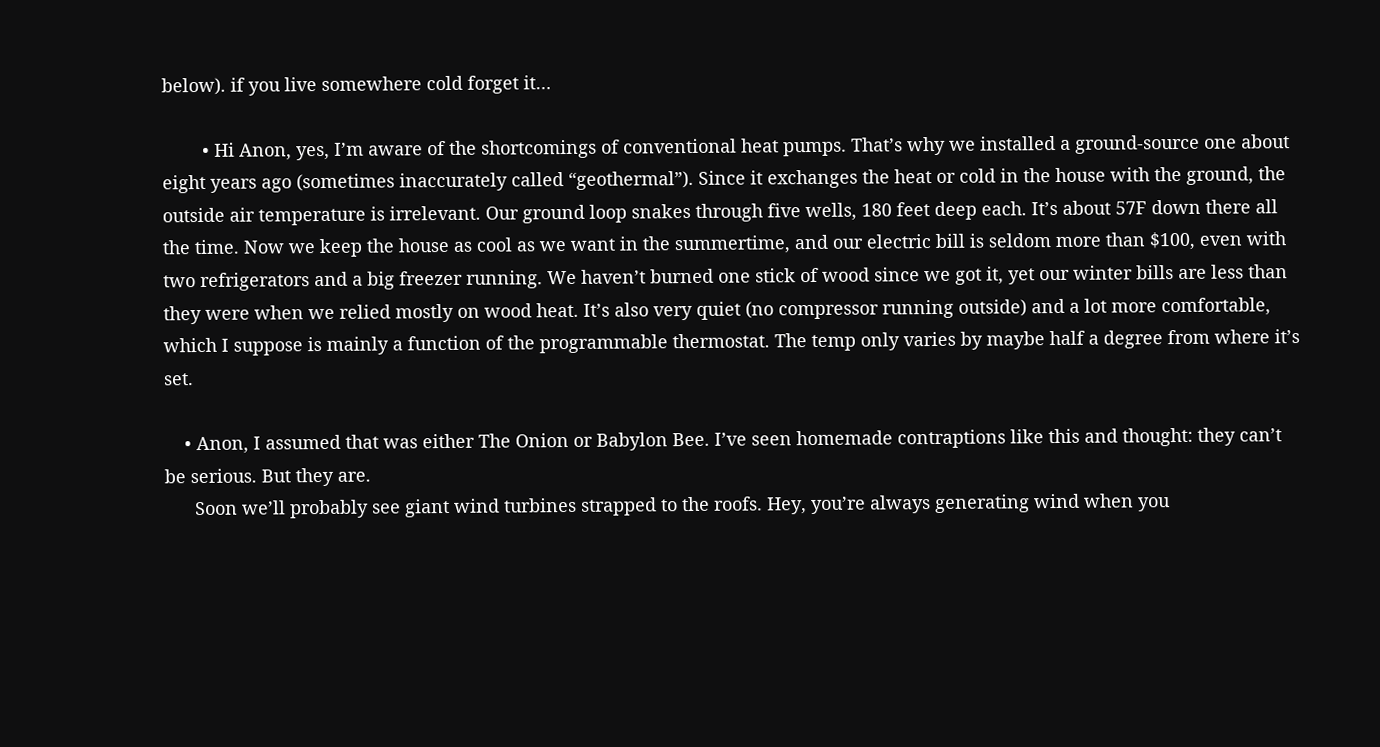below). if you live somewhere cold forget it…

        • Hi Anon, yes, I’m aware of the shortcomings of conventional heat pumps. That’s why we installed a ground-source one about eight years ago (sometimes inaccurately called “geothermal”). Since it exchanges the heat or cold in the house with the ground, the outside air temperature is irrelevant. Our ground loop snakes through five wells, 180 feet deep each. It’s about 57F down there all the time. Now we keep the house as cool as we want in the summertime, and our electric bill is seldom more than $100, even with two refrigerators and a big freezer running. We haven’t burned one stick of wood since we got it, yet our winter bills are less than they were when we relied mostly on wood heat. It’s also very quiet (no compressor running outside) and a lot more comfortable, which I suppose is mainly a function of the programmable thermostat. The temp only varies by maybe half a degree from where it’s set.

    • Anon, I assumed that was either The Onion or Babylon Bee. I’ve seen homemade contraptions like this and thought: they can’t be serious. But they are.
      Soon we’ll probably see giant wind turbines strapped to the roofs. Hey, you’re always generating wind when you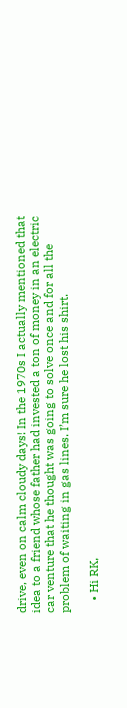drive, even on calm cloudy days! In the 1970s I actually mentioned that idea to a friend whose father had invested a ton of money in an electric car venture that he thought was going to solve once and for all the problem of waiting in gas lines. I’m sure he lost his shirt.

    • Hi RK,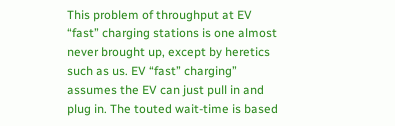This problem of throughput at EV “fast” charging stations is one almost never brought up, except by heretics such as us. EV “fast” charging” assumes the EV can just pull in and plug in. The touted wait-time is based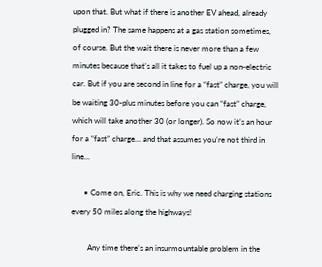upon that. But what if there is another EV ahead, already plugged in? The same happens at a gas station sometimes, of course. But the wait there is never more than a few minutes because that’s all it takes to fuel up a non-electric car. But if you are second in line for a “fast” charge, you will be waiting 30-plus minutes before you can “fast” charge, which will take another 30 (or longer). So now it’s an hour for a “fast” charge… and that assumes you’re not third in line…

      • Come on, Eric. This is why we need charging stations every 50 miles along the highways!

        Any time there’s an insurmountable problem in the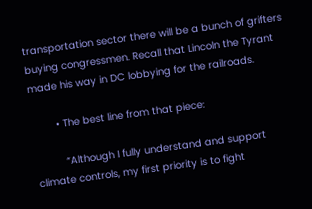transportation sector there will be a bunch of grifters buying congressmen. Recall that Lincoln the Tyrant made his way in DC lobbying for the railroads.

        • The best line from that piece:

          “Although I fully understand and support climate controls, my first priority is to fight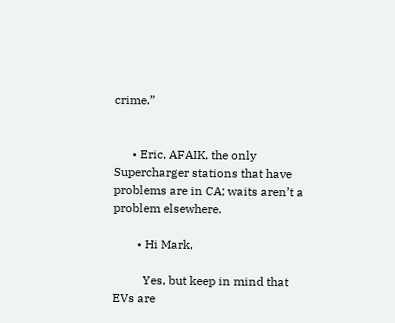crime.”


      • Eric, AFAIK, the only Supercharger stations that have problems are in CA; waits aren’t a problem elsewhere.

        • Hi Mark,

          Yes, but keep in mind that EVs are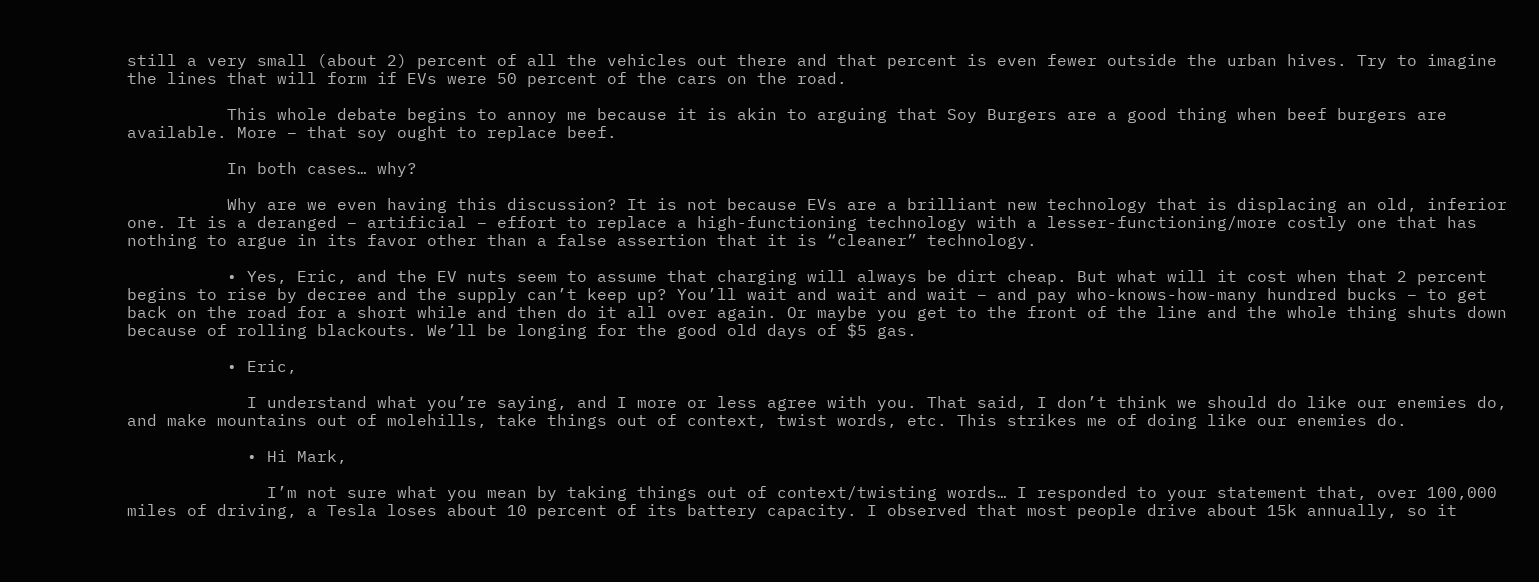still a very small (about 2) percent of all the vehicles out there and that percent is even fewer outside the urban hives. Try to imagine the lines that will form if EVs were 50 percent of the cars on the road.

          This whole debate begins to annoy me because it is akin to arguing that Soy Burgers are a good thing when beef burgers are available. More – that soy ought to replace beef.

          In both cases… why?

          Why are we even having this discussion? It is not because EVs are a brilliant new technology that is displacing an old, inferior one. It is a deranged – artificial – effort to replace a high-functioning technology with a lesser-functioning/more costly one that has nothing to argue in its favor other than a false assertion that it is “cleaner” technology.

          • Yes, Eric, and the EV nuts seem to assume that charging will always be dirt cheap. But what will it cost when that 2 percent begins to rise by decree and the supply can’t keep up? You’ll wait and wait and wait – and pay who-knows-how-many hundred bucks – to get back on the road for a short while and then do it all over again. Or maybe you get to the front of the line and the whole thing shuts down because of rolling blackouts. We’ll be longing for the good old days of $5 gas.

          • Eric,

            I understand what you’re saying, and I more or less agree with you. That said, I don’t think we should do like our enemies do, and make mountains out of molehills, take things out of context, twist words, etc. This strikes me of doing like our enemies do.

            • Hi Mark,

              I’m not sure what you mean by taking things out of context/twisting words… I responded to your statement that, over 100,000 miles of driving, a Tesla loses about 10 percent of its battery capacity. I observed that most people drive about 15k annually, so it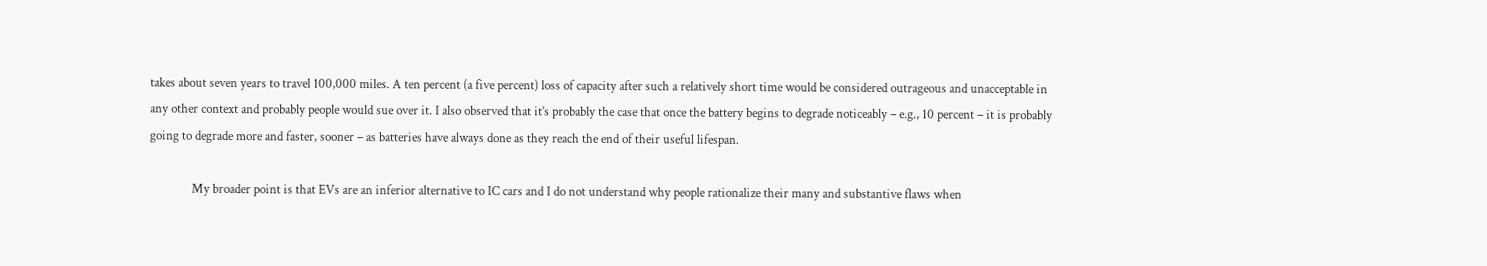takes about seven years to travel 100,000 miles. A ten percent (a five percent) loss of capacity after such a relatively short time would be considered outrageous and unacceptable in any other context and probably people would sue over it. I also observed that it’s probably the case that once the battery begins to degrade noticeably – e.g., 10 percent – it is probably going to degrade more and faster, sooner – as batteries have always done as they reach the end of their useful lifespan.

              My broader point is that EVs are an inferior alternative to IC cars and I do not understand why people rationalize their many and substantive flaws when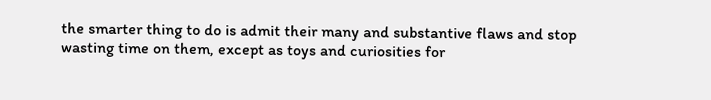the smarter thing to do is admit their many and substantive flaws and stop wasting time on them, except as toys and curiosities for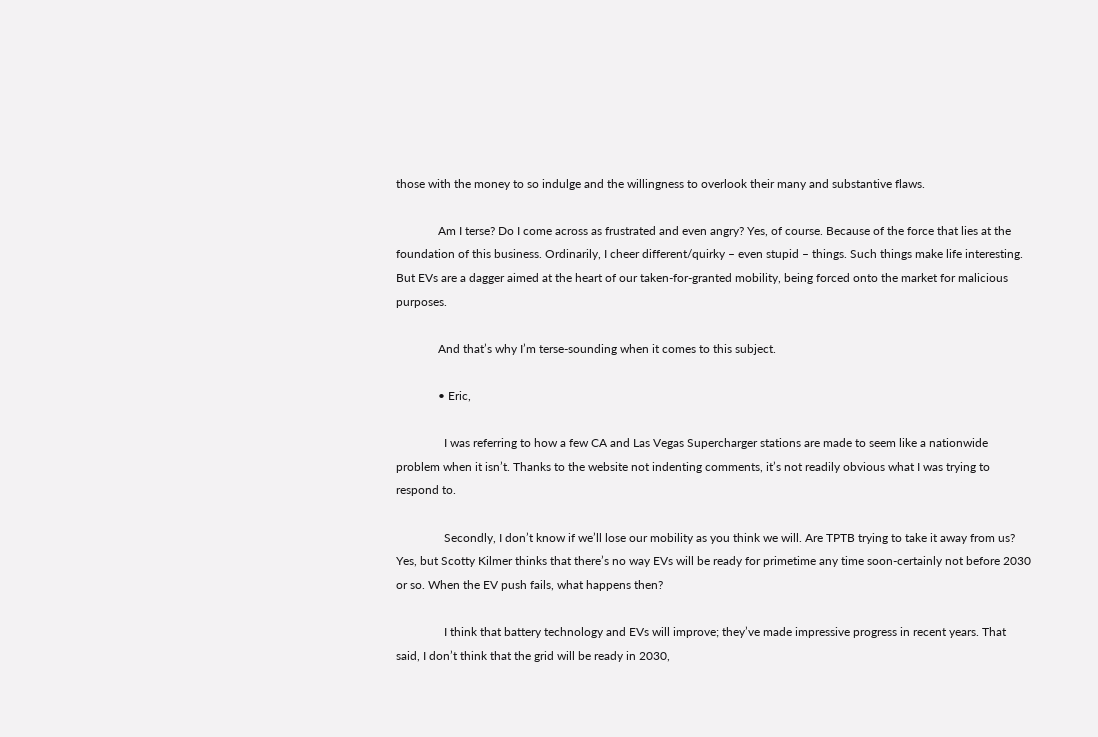those with the money to so indulge and the willingness to overlook their many and substantive flaws.

              Am I terse? Do I come across as frustrated and even angry? Yes, of course. Because of the force that lies at the foundation of this business. Ordinarily, I cheer different/quirky – even stupid – things. Such things make life interesting. But EVs are a dagger aimed at the heart of our taken-for-granted mobility, being forced onto the market for malicious purposes.

              And that’s why I’m terse-sounding when it comes to this subject.

              • Eric,

                I was referring to how a few CA and Las Vegas Supercharger stations are made to seem like a nationwide problem when it isn’t. Thanks to the website not indenting comments, it’s not readily obvious what I was trying to respond to.

                Secondly, I don’t know if we’ll lose our mobility as you think we will. Are TPTB trying to take it away from us? Yes, but Scotty Kilmer thinks that there’s no way EVs will be ready for primetime any time soon-certainly not before 2030 or so. When the EV push fails, what happens then?

                I think that battery technology and EVs will improve; they’ve made impressive progress in recent years. That said, I don’t think that the grid will be ready in 2030,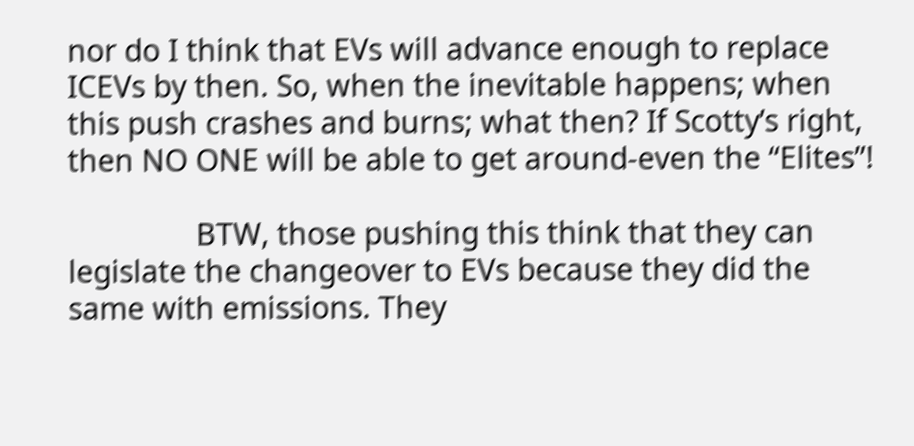nor do I think that EVs will advance enough to replace ICEVs by then. So, when the inevitable happens; when this push crashes and burns; what then? If Scotty’s right, then NO ONE will be able to get around-even the “Elites”!

                BTW, those pushing this think that they can legislate the changeover to EVs because they did the same with emissions. They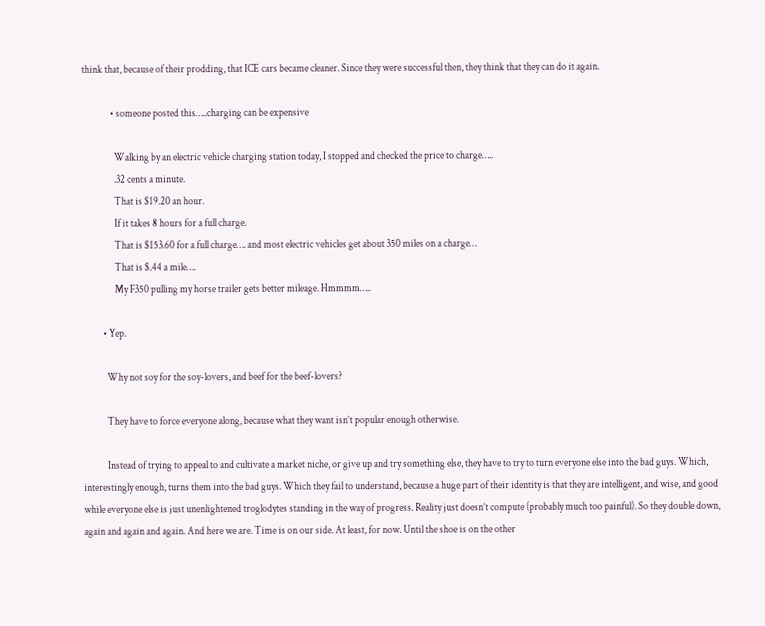think that, because of their prodding, that ICE cars became cleaner. Since they were successful then, they think that they can do it again.

              • someone posted this…..charging can be expensive

                Walking by an electric vehicle charging station today, I stopped and checked the price to charge…..
                .32 cents a minute.
                That is $19.20 an hour.
                If it takes 8 hours for a full charge.
                That is $153.60 for a full charge…. and most electric vehicles get about 350 miles on a charge…
                That is $.44 a mile….
                My F350 pulling my horse trailer gets better mileage. Hmmmm…..

          • Yep.

            Why not soy for the soy-lovers, and beef for the beef-lovers?

            They have to force everyone along, because what they want isn’t popular enough otherwise.

            Instead of trying to appeal to and cultivate a market niche, or give up and try something else, they have to try to turn everyone else into the bad guys. Which, interestingly enough, turns them into the bad guys. Which they fail to understand, because a huge part of their identity is that they are intelligent, and wise, and good while everyone else is just unenlightened troglodytes standing in the way of progress. Reality just doesn’t compute (probably much too painful). So they double down, again and again and again. And here we are. Time is on our side. At least, for now. Until the shoe is on the other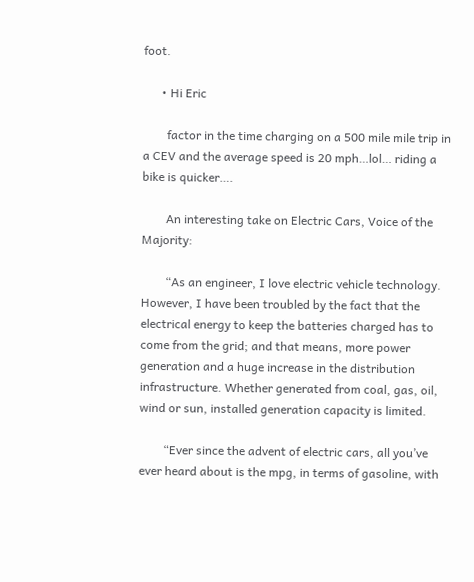foot.

      • Hi Eric

        factor in the time charging on a 500 mile mile trip in a CEV and the average speed is 20 mph…lol… riding a bike is quicker….

        An interesting take on Electric Cars, Voice of the Majority:

        “As an engineer, I love electric vehicle technology. However, I have been troubled by the fact that the electrical energy to keep the batteries charged has to come from the grid; and that means, more power generation and a huge increase in the distribution infrastructure. Whether generated from coal, gas, oil, wind or sun, installed generation capacity is limited.

        “Ever since the advent of electric cars, all you’ve ever heard about is the mpg, in terms of gasoline, with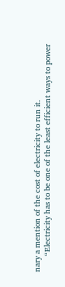nary a mention of the cost of electricity to run it.
        “Electricity has to be one of the least efficient ways to power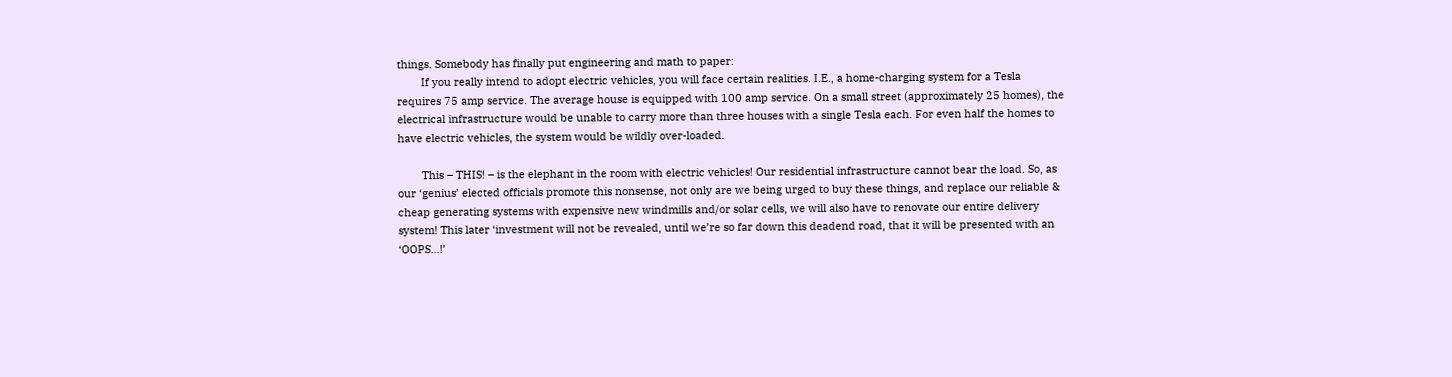things. Somebody has finally put engineering and math to paper:
        If you really intend to adopt electric vehicles, you will face certain realities. I.E., a home-charging system for a Tesla requires 75 amp service. The average house is equipped with 100 amp service. On a small street (approximately 25 homes), the electrical infrastructure would be unable to carry more than three houses with a single Tesla each. For even half the homes to have electric vehicles, the system would be wildly over-loaded.

        This – THIS! – is the elephant in the room with electric vehicles! Our residential infrastructure cannot bear the load. So, as our ‘genius’ elected officials promote this nonsense, not only are we being urged to buy these things, and replace our reliable & cheap generating systems with expensive new windmills and/or solar cells, we will also have to renovate our entire delivery system! This later ‘investment will not be revealed, until we’re so far down this deadend road, that it will be presented with an ‘OOPS…!’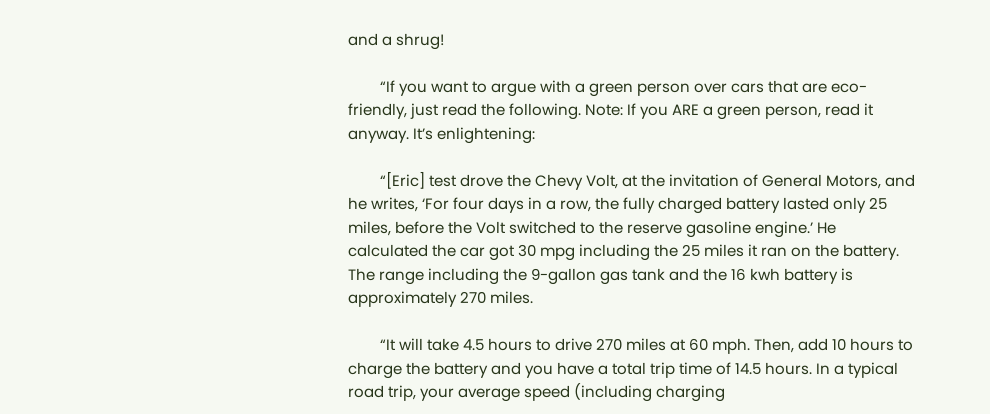and a shrug!

        “If you want to argue with a green person over cars that are eco-friendly, just read the following. Note: If you ARE a green person, read it anyway. It’s enlightening:

        “[Eric] test drove the Chevy Volt, at the invitation of General Motors, and he writes, ‘For four days in a row, the fully charged battery lasted only 25 miles, before the Volt switched to the reserve gasoline engine.’ He calculated the car got 30 mpg including the 25 miles it ran on the battery. The range including the 9-gallon gas tank and the 16 kwh battery is approximately 270 miles.

        “It will take 4.5 hours to drive 270 miles at 60 mph. Then, add 10 hours to charge the battery and you have a total trip time of 14.5 hours. In a typical road trip, your average speed (including charging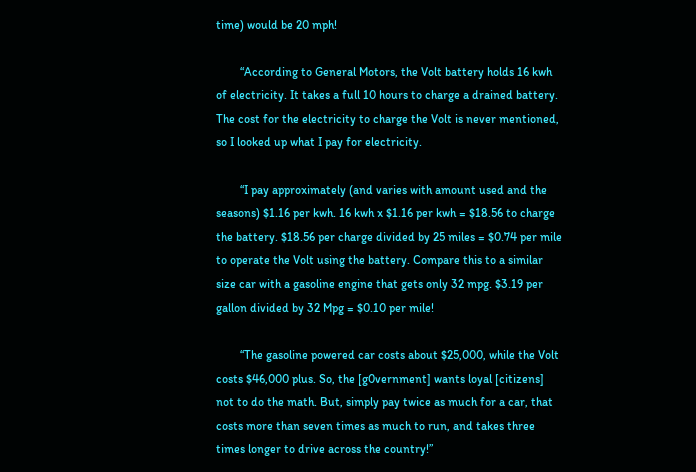time) would be 20 mph!

        “According to General Motors, the Volt battery holds 16 kwh of electricity. It takes a full 10 hours to charge a drained battery. The cost for the electricity to charge the Volt is never mentioned, so I looked up what I pay for electricity.

        “I pay approximately (and varies with amount used and the seasons) $1.16 per kwh. 16 kwh x $1.16 per kwh = $18.56 to charge the battery. $18.56 per charge divided by 25 miles = $0.74 per mile to operate the Volt using the battery. Compare this to a similar size car with a gasoline engine that gets only 32 mpg. $3.19 per gallon divided by 32 Mpg = $0.10 per mile!

        “The gasoline powered car costs about $25,000, while the Volt costs $46,000 plus. So, the [g0vernment] wants loyal [citizens] not to do the math. But, simply pay twice as much for a car, that costs more than seven times as much to run, and takes three times longer to drive across the country!”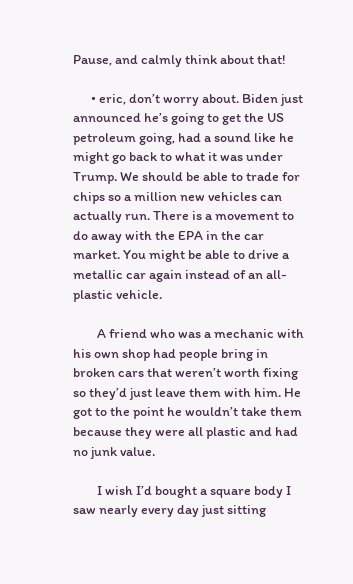Pause, and calmly think about that!

      • eric, don’t worry about. Biden just announced he’s going to get the US petroleum going, had a sound like he might go back to what it was under Trump. We should be able to trade for chips so a million new vehicles can actually run. There is a movement to do away with the EPA in the car market. You might be able to drive a metallic car again instead of an all-plastic vehicle.

        A friend who was a mechanic with his own shop had people bring in broken cars that weren’t worth fixing so they’d just leave them with him. He got to the point he wouldn’t take them because they were all plastic and had no junk value.

        I wish I’d bought a square body I saw nearly every day just sitting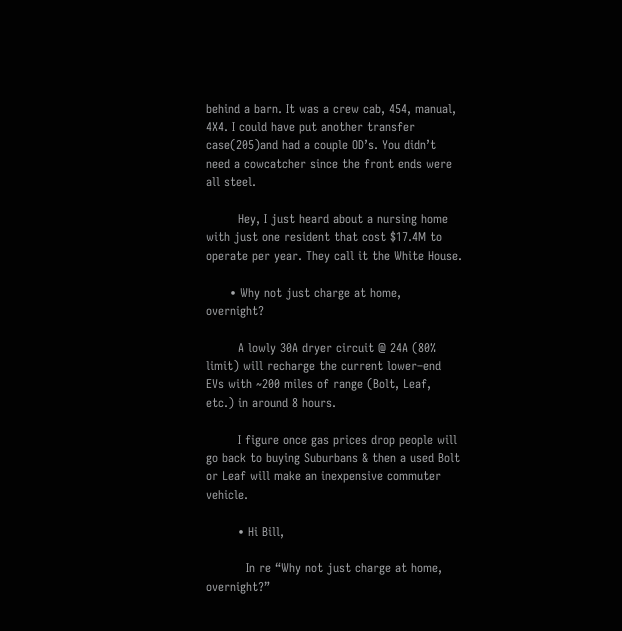behind a barn. It was a crew cab, 454, manual, 4X4. I could have put another transfer case(205)and had a couple OD’s. You didn’t need a cowcatcher since the front ends were all steel.

        Hey, I just heard about a nursing home with just one resident that cost $17.4M to operate per year. They call it the White House.

      • Why not just charge at home, overnight?

        A lowly 30A dryer circuit @ 24A (80% limit) will recharge the current lower–end EVs with ~200 miles of range (Bolt, Leaf, etc.) in around 8 hours.

        I figure once gas prices drop people will go back to buying Suburbans & then a used Bolt or Leaf will make an inexpensive commuter vehicle.

        • Hi Bill,

          In re “Why not just charge at home, overnight?”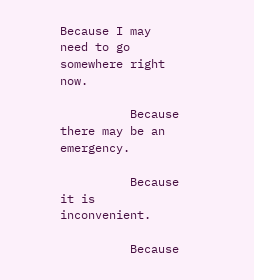Because I may need to go somewhere right now.

          Because there may be an emergency.

          Because it is inconvenient.

          Because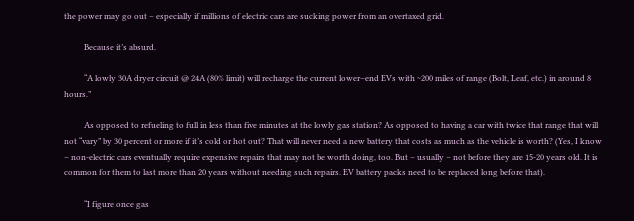the power may go out – especially if millions of electric cars are sucking power from an overtaxed grid.

          Because it’s absurd.

          “A lowly 30A dryer circuit @ 24A (80% limit) will recharge the current lower–end EVs with ~200 miles of range (Bolt, Leaf, etc.) in around 8 hours.”

          As opposed to refueling to full in less than five minutes at the lowly gas station? As opposed to having a car with twice that range that will not “vary” by 30 percent or more if it’s cold or hot out? That will never need a new battery that costs as much as the vehicle is worth? (Yes, I know – non-electric cars eventually require expensive repairs that may not be worth doing, too. But – usually – not before they are 15-20 years old. It is common for them to last more than 20 years without needing such repairs. EV battery packs need to be replaced long before that).

          “I figure once gas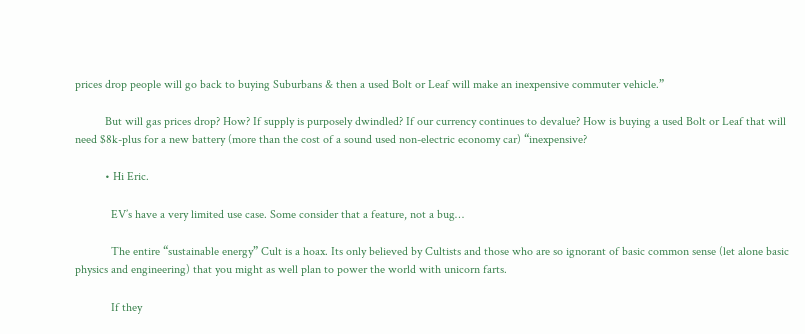prices drop people will go back to buying Suburbans & then a used Bolt or Leaf will make an inexpensive commuter vehicle.”

          But will gas prices drop? How? If supply is purposely dwindled? If our currency continues to devalue? How is buying a used Bolt or Leaf that will need $8k-plus for a new battery (more than the cost of a sound used non-electric economy car) “inexpensive?

          • Hi Eric.

            EV’s have a very limited use case. Some consider that a feature, not a bug…

            The entire “sustainable energy” Cult is a hoax. Its only believed by Cultists and those who are so ignorant of basic common sense (let alone basic physics and engineering) that you might as well plan to power the world with unicorn farts.

            If they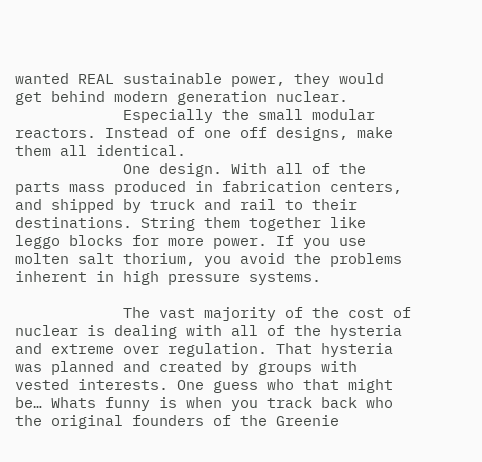wanted REAL sustainable power, they would get behind modern generation nuclear.
            Especially the small modular reactors. Instead of one off designs, make them all identical.
            One design. With all of the parts mass produced in fabrication centers, and shipped by truck and rail to their destinations. String them together like leggo blocks for more power. If you use molten salt thorium, you avoid the problems inherent in high pressure systems.

            The vast majority of the cost of nuclear is dealing with all of the hysteria and extreme over regulation. That hysteria was planned and created by groups with vested interests. One guess who that might be… Whats funny is when you track back who the original founders of the Greenie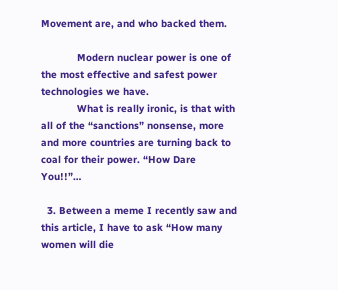Movement are, and who backed them.

            Modern nuclear power is one of the most effective and safest power technologies we have.
            What is really ironic, is that with all of the “sanctions” nonsense, more and more countries are turning back to coal for their power. “How Dare You!!”…

  3. Between a meme I recently saw and this article, I have to ask “How many women will die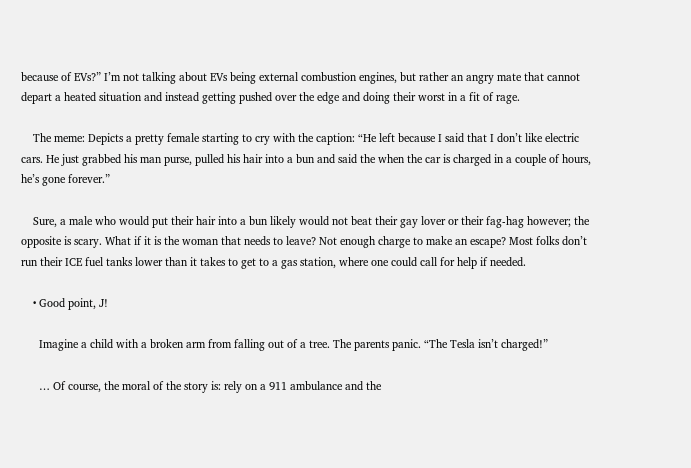because of EVs?” I’m not talking about EVs being external combustion engines, but rather an angry mate that cannot depart a heated situation and instead getting pushed over the edge and doing their worst in a fit of rage.

    The meme: Depicts a pretty female starting to cry with the caption: “He left because I said that I don’t like electric cars. He just grabbed his man purse, pulled his hair into a bun and said the when the car is charged in a couple of hours, he’s gone forever.”

    Sure, a male who would put their hair into a bun likely would not beat their gay lover or their fag-hag however; the opposite is scary. What if it is the woman that needs to leave? Not enough charge to make an escape? Most folks don’t run their ICE fuel tanks lower than it takes to get to a gas station, where one could call for help if needed.

    • Good point, J!

      Imagine a child with a broken arm from falling out of a tree. The parents panic. “The Tesla isn’t charged!”

      … Of course, the moral of the story is: rely on a 911 ambulance and the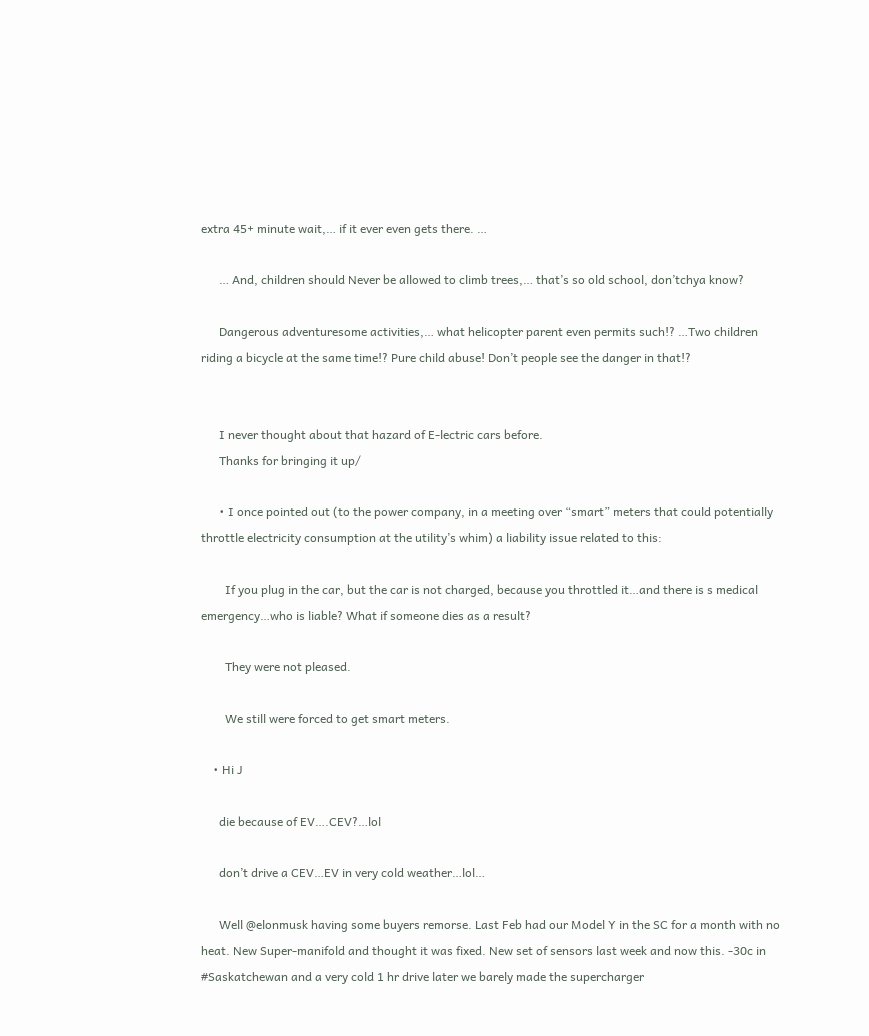extra 45+ minute wait,… if it ever even gets there. …

      … And, children should Never be allowed to climb trees,… that’s so old school, don’tchya know?

      Dangerous adventuresome activities,… what helicopter parent even permits such!? …Two children riding a bicycle at the same time!? Pure child abuse! Don’t people see the danger in that!?


      I never thought about that hazard of E-lectric cars before.
      Thanks for bringing it up/

      • I once pointed out (to the power company, in a meeting over “smart” meters that could potentially throttle electricity consumption at the utility’s whim) a liability issue related to this:

        If you plug in the car, but the car is not charged, because you throttled it…and there is s medical emergency…who is liable? What if someone dies as a result?

        They were not pleased.

        We still were forced to get smart meters.

    • Hi J

      die because of EV….CEV?…lol

      don’t drive a CEV…EV in very cold weather…lol…

      Well @elonmusk having some buyers remorse. Last Feb had our Model Y in the SC for a month with no heat. New Super-manifold and thought it was fixed. New set of sensors last week and now this. -30c in #Saskatchewan and a very cold 1 hr drive later we barely made the supercharger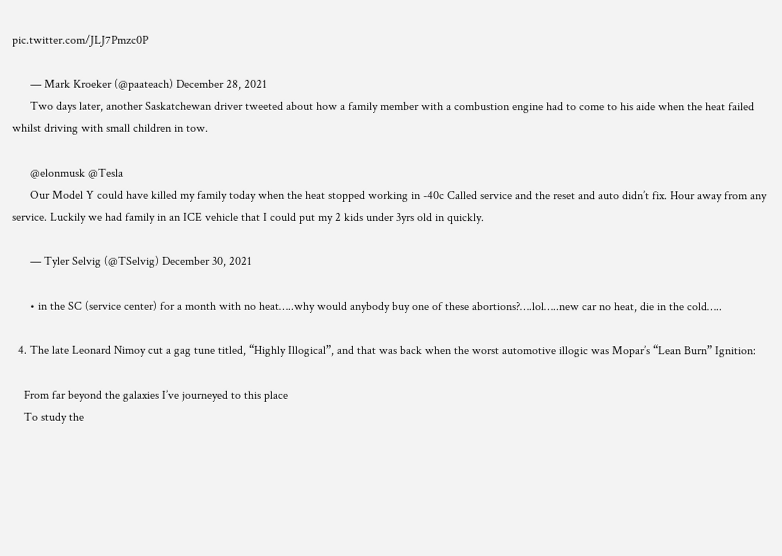pic.twitter.com/JLJ7Pmzc0P

      — Mark Kroeker (@paateach) December 28, 2021
      Two days later, another Saskatchewan driver tweeted about how a family member with a combustion engine had to come to his aide when the heat failed whilst driving with small children in tow.

      @elonmusk @Tesla
      Our Model Y could have killed my family today when the heat stopped working in -40c Called service and the reset and auto didn’t fix. Hour away from any service. Luckily we had family in an ICE vehicle that I could put my 2 kids under 3yrs old in quickly.

      — Tyler Selvig (@TSelvig) December 30, 2021

      • in the SC (service center) for a month with no heat…..why would anybody buy one of these abortions?….lol…..new car no heat, die in the cold…..

  4. The late Leonard Nimoy cut a gag tune titled, “Highly Illogical”, and that was back when the worst automotive illogic was Mopar’s “Lean Burn” Ignition:

    From far beyond the galaxies I’ve journeyed to this place
    To study the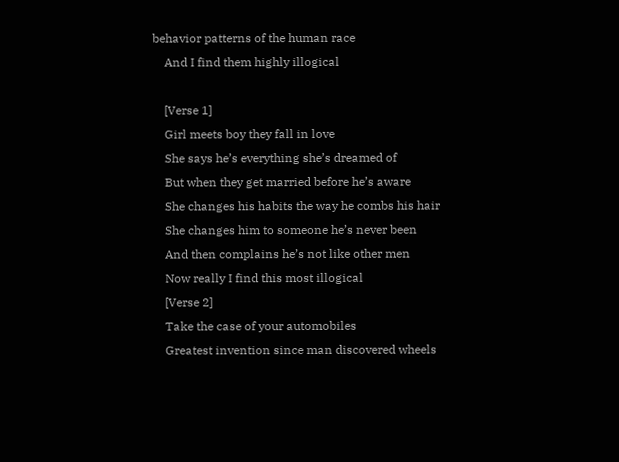behavior patterns of the human race
    And I find them highly illogical

    [Verse 1]
    Girl meets boy they fall in love
    She says he’s everything she’s dreamed of
    But when they get married before he’s aware
    She changes his habits the way he combs his hair
    She changes him to someone he’s never been
    And then complains he’s not like other men
    Now really I find this most illogical
    [Verse 2]
    Take the case of your automobiles
    Greatest invention since man discovered wheels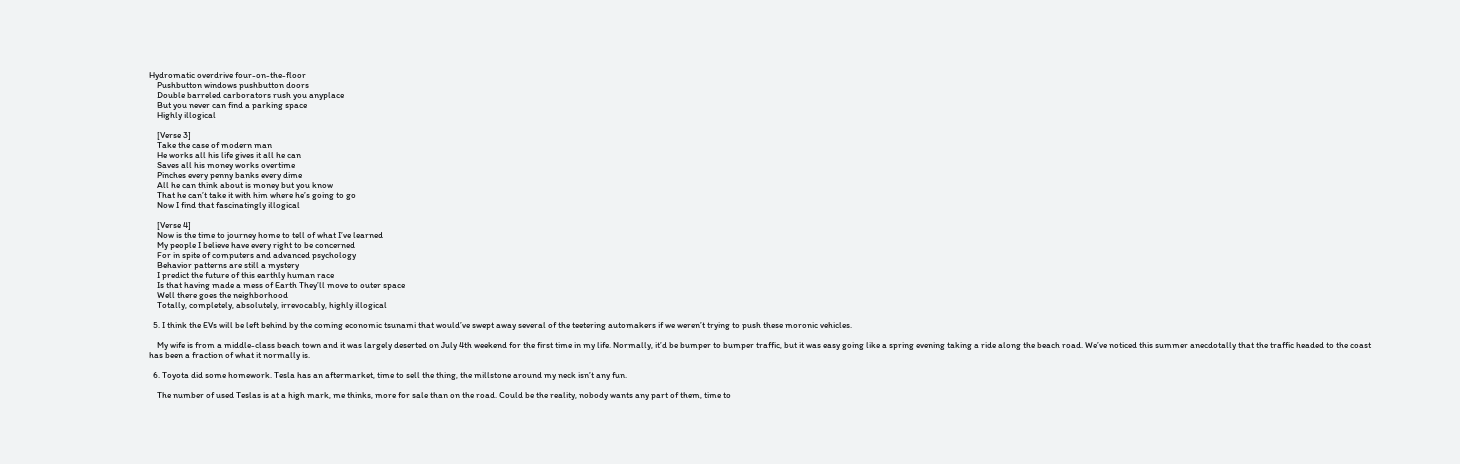Hydromatic overdrive four-on-the-floor
    Pushbutton windows pushbutton doors
    Double barreled carborators rush you anyplace
    But you never can find a parking space
    Highly illogical

    [Verse 3]
    Take the case of modern man
    He works all his life gives it all he can
    Saves all his money works overtime
    Pinches every penny banks every dime
    All he can think about is money but you know
    That he can’t take it with him where he’s going to go
    Now I find that fascinatingly illogical

    [Verse 4]
    Now is the time to journey home to tell of what I’ve learned
    My people I believe have every right to be concerned
    For in spite of computers and advanced psychology
    Behavior patterns are still a mystery
    I predict the future of this earthly human race
    Is that having made a mess of Earth They’ll move to outer space
    Well there goes the neighborhood
    Totally, completely, absolutely, irrevocably, highly illogical

  5. I think the EVs will be left behind by the coming economic tsunami that would’ve swept away several of the teetering automakers if we weren’t trying to push these moronic vehicles.

    My wife is from a middle-class beach town and it was largely deserted on July 4th weekend for the first time in my life. Normally, it’d be bumper to bumper traffic, but it was easy going like a spring evening taking a ride along the beach road. We’ve noticed this summer anecdotally that the traffic headed to the coast has been a fraction of what it normally is.

  6. Toyota did some homework. Tesla has an aftermarket, time to sell the thing, the millstone around my neck isn’t any fun.

    The number of used Teslas is at a high mark, me thinks, more for sale than on the road. Could be the reality, nobody wants any part of them, time to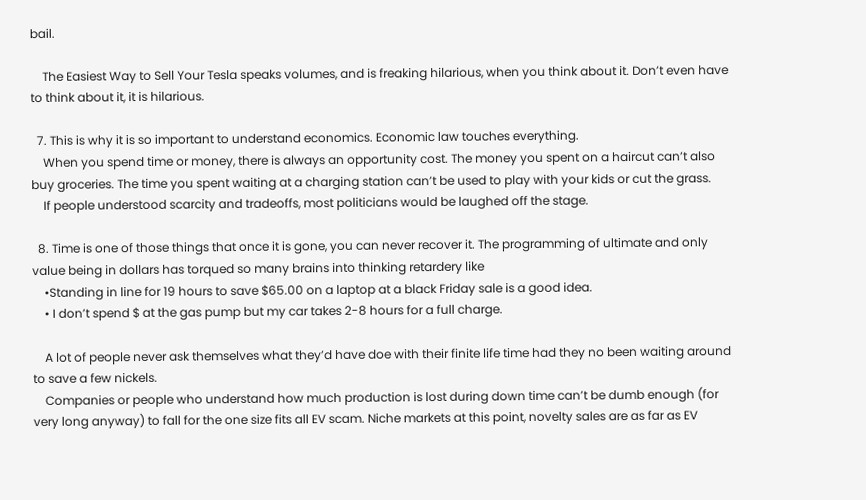bail.

    The Easiest Way to Sell Your Tesla speaks volumes, and is freaking hilarious, when you think about it. Don’t even have to think about it, it is hilarious.

  7. This is why it is so important to understand economics. Economic law touches everything.
    When you spend time or money, there is always an opportunity cost. The money you spent on a haircut can’t also buy groceries. The time you spent waiting at a charging station can’t be used to play with your kids or cut the grass.
    If people understood scarcity and tradeoffs, most politicians would be laughed off the stage.

  8. Time is one of those things that once it is gone, you can never recover it. The programming of ultimate and only value being in dollars has torqued so many brains into thinking retardery like
    •Standing in line for 19 hours to save $65.00 on a laptop at a black Friday sale is a good idea.
    • I don’t spend $ at the gas pump but my car takes 2-8 hours for a full charge.

    A lot of people never ask themselves what they’d have doe with their finite life time had they no been waiting around to save a few nickels.
    Companies or people who understand how much production is lost during down time can’t be dumb enough (for very long anyway) to fall for the one size fits all EV scam. Niche markets at this point, novelty sales are as far as EV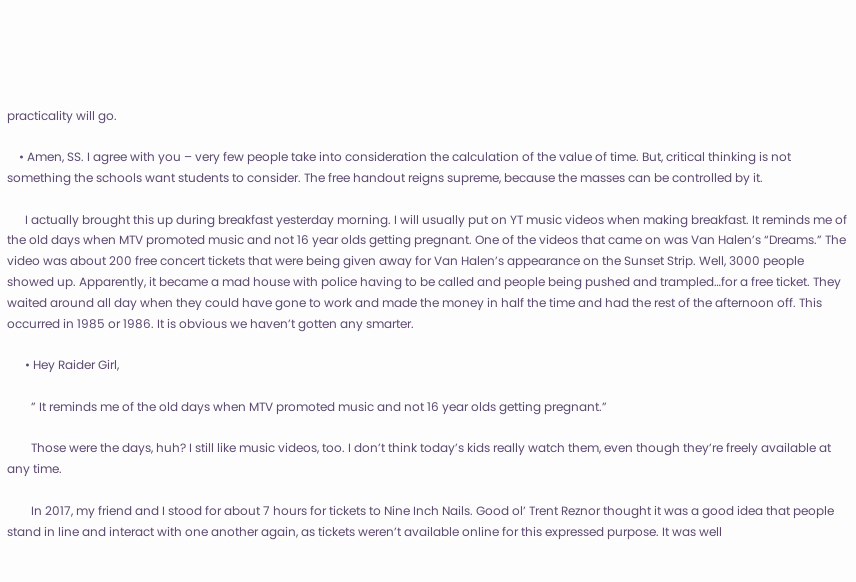practicality will go.

    • Amen, SS. I agree with you – very few people take into consideration the calculation of the value of time. But, critical thinking is not something the schools want students to consider. The free handout reigns supreme, because the masses can be controlled by it.

      I actually brought this up during breakfast yesterday morning. I will usually put on YT music videos when making breakfast. It reminds me of the old days when MTV promoted music and not 16 year olds getting pregnant. One of the videos that came on was Van Halen’s “Dreams.” The video was about 200 free concert tickets that were being given away for Van Halen’s appearance on the Sunset Strip. Well, 3000 people showed up. Apparently, it became a mad house with police having to be called and people being pushed and trampled…for a free ticket. They waited around all day when they could have gone to work and made the money in half the time and had the rest of the afternoon off. This occurred in 1985 or 1986. It is obvious we haven’t gotten any smarter.

      • Hey Raider Girl,

        ” It reminds me of the old days when MTV promoted music and not 16 year olds getting pregnant.”

        Those were the days, huh? I still like music videos, too. I don’t think today’s kids really watch them, even though they’re freely available at any time.

        In 2017, my friend and I stood for about 7 hours for tickets to Nine Inch Nails. Good ol’ Trent Reznor thought it was a good idea that people stand in line and interact with one another again, as tickets weren’t available online for this expressed purpose. It was well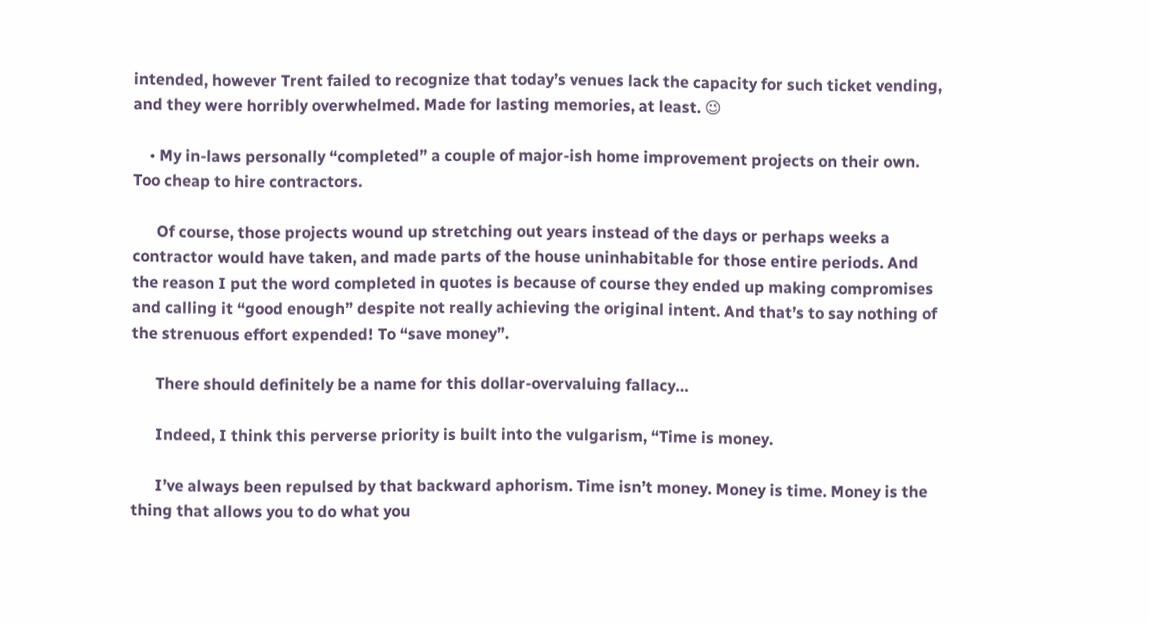intended, however Trent failed to recognize that today’s venues lack the capacity for such ticket vending, and they were horribly overwhelmed. Made for lasting memories, at least. 😉

    • My in-laws personally “completed” a couple of major-ish home improvement projects on their own. Too cheap to hire contractors.

      Of course, those projects wound up stretching out years instead of the days or perhaps weeks a contractor would have taken, and made parts of the house uninhabitable for those entire periods. And the reason I put the word completed in quotes is because of course they ended up making compromises and calling it “good enough” despite not really achieving the original intent. And that’s to say nothing of the strenuous effort expended! To “save money”.

      There should definitely be a name for this dollar-overvaluing fallacy…

      Indeed, I think this perverse priority is built into the vulgarism, “Time is money.

      I’ve always been repulsed by that backward aphorism. Time isn’t money. Money is time. Money is the thing that allows you to do what you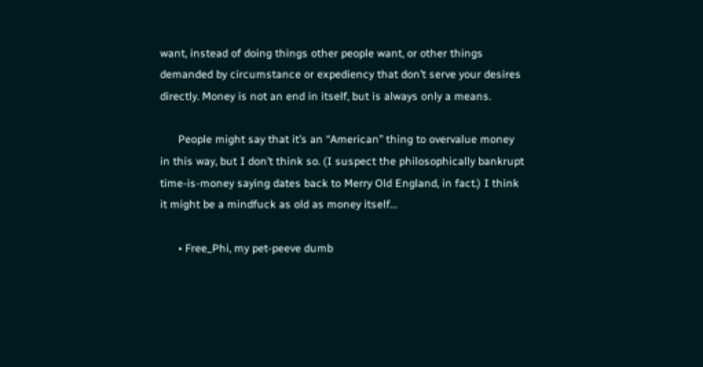want, instead of doing things other people want, or other things demanded by circumstance or expediency that don’t serve your desires directly. Money is not an end in itself, but is always only a means.

      People might say that it’s an “American” thing to overvalue money in this way, but I don’t think so. (I suspect the philosophically bankrupt time-is-money saying dates back to Merry Old England, in fact.) I think it might be a mindfuck as old as money itself…

      • Free_Phi, my pet-peeve dumb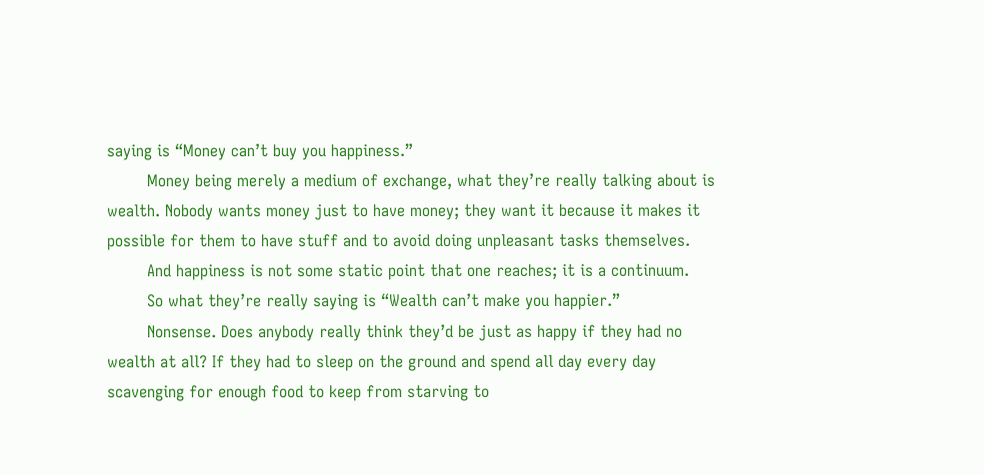saying is “Money can’t buy you happiness.”
        Money being merely a medium of exchange, what they’re really talking about is wealth. Nobody wants money just to have money; they want it because it makes it possible for them to have stuff and to avoid doing unpleasant tasks themselves.
        And happiness is not some static point that one reaches; it is a continuum.
        So what they’re really saying is “Wealth can’t make you happier.”
        Nonsense. Does anybody really think they’d be just as happy if they had no wealth at all? If they had to sleep on the ground and spend all day every day scavenging for enough food to keep from starving to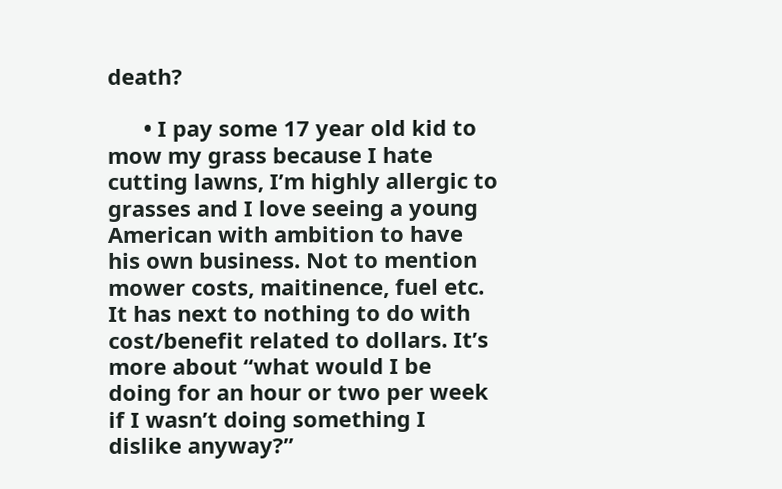death?

      • I pay some 17 year old kid to mow my grass because I hate cutting lawns, I’m highly allergic to grasses and I love seeing a young American with ambition to have his own business. Not to mention mower costs, maitinence, fuel etc. It has next to nothing to do with cost/benefit related to dollars. It’s more about “what would I be doing for an hour or two per week if I wasn’t doing something I dislike anyway?”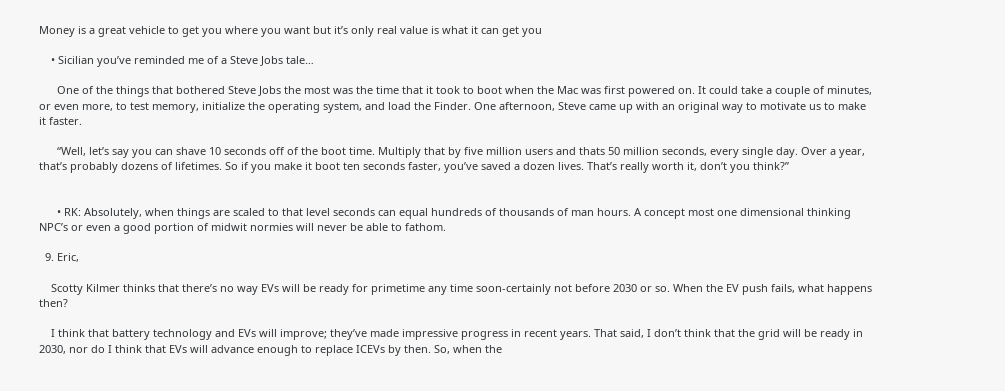Money is a great vehicle to get you where you want but it’s only real value is what it can get you

    • Sicilian you’ve reminded me of a Steve Jobs tale…

      One of the things that bothered Steve Jobs the most was the time that it took to boot when the Mac was first powered on. It could take a couple of minutes, or even more, to test memory, initialize the operating system, and load the Finder. One afternoon, Steve came up with an original way to motivate us to make it faster.

      “Well, let’s say you can shave 10 seconds off of the boot time. Multiply that by five million users and thats 50 million seconds, every single day. Over a year, that’s probably dozens of lifetimes. So if you make it boot ten seconds faster, you’ve saved a dozen lives. That’s really worth it, don’t you think?”


      • RK: Absolutely, when things are scaled to that level seconds can equal hundreds of thousands of man hours. A concept most one dimensional thinking NPC’s or even a good portion of midwit normies will never be able to fathom.

  9. Eric,

    Scotty Kilmer thinks that there’s no way EVs will be ready for primetime any time soon-certainly not before 2030 or so. When the EV push fails, what happens then?

    I think that battery technology and EVs will improve; they’ve made impressive progress in recent years. That said, I don’t think that the grid will be ready in 2030, nor do I think that EVs will advance enough to replace ICEVs by then. So, when the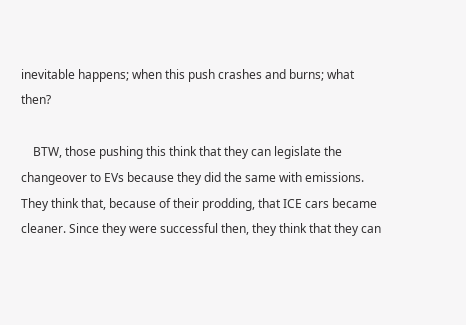inevitable happens; when this push crashes and burns; what then?

    BTW, those pushing this think that they can legislate the changeover to EVs because they did the same with emissions. They think that, because of their prodding, that ICE cars became cleaner. Since they were successful then, they think that they can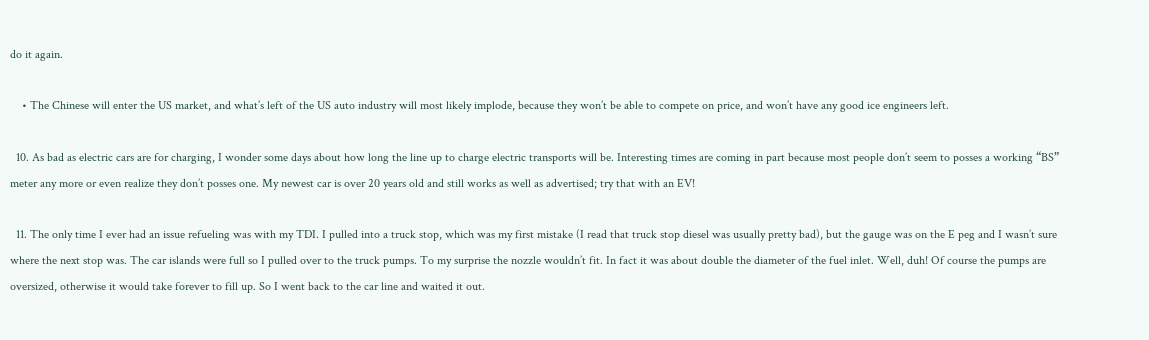do it again.

    • The Chinese will enter the US market, and what’s left of the US auto industry will most likely implode, because they won’t be able to compete on price, and won’t have any good ice engineers left.

  10. As bad as electric cars are for charging, I wonder some days about how long the line up to charge electric transports will be. Interesting times are coming in part because most people don’t seem to posses a working “BS” meter any more or even realize they don’t posses one. My newest car is over 20 years old and still works as well as advertised; try that with an EV!

  11. The only time I ever had an issue refueling was with my TDI. I pulled into a truck stop, which was my first mistake (I read that truck stop diesel was usually pretty bad), but the gauge was on the E peg and I wasn’t sure where the next stop was. The car islands were full so I pulled over to the truck pumps. To my surprise the nozzle wouldn’t fit. In fact it was about double the diameter of the fuel inlet. Well, duh! Of course the pumps are oversized, otherwise it would take forever to fill up. So I went back to the car line and waited it out.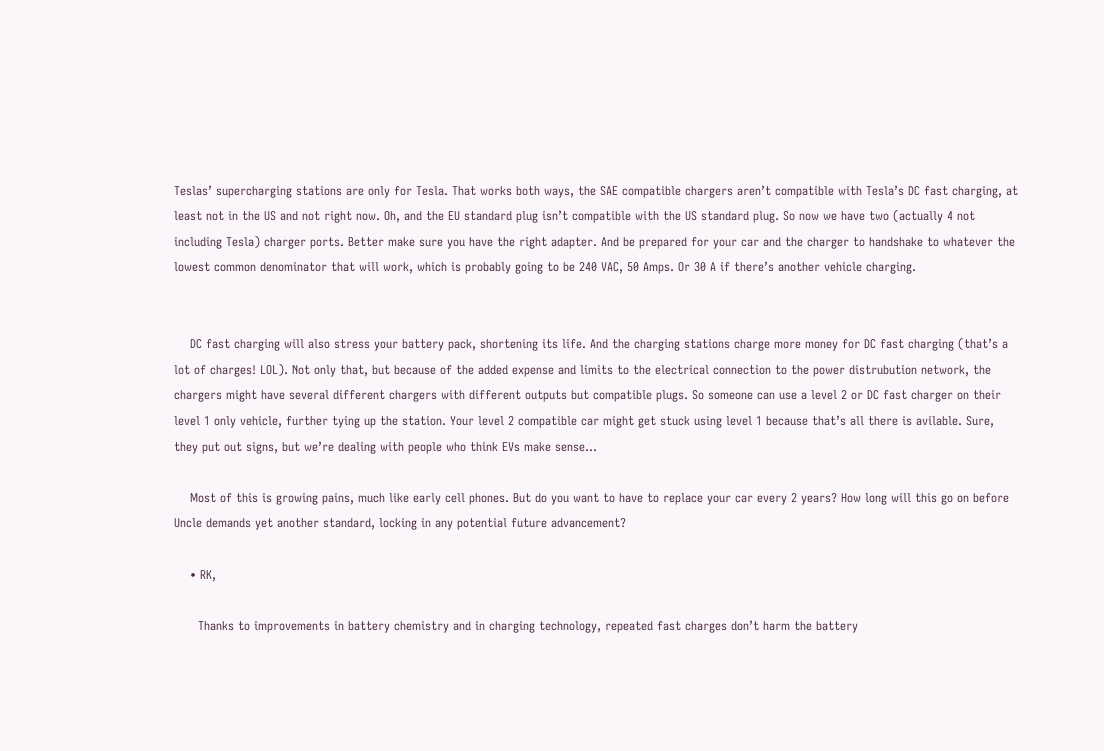Teslas’ supercharging stations are only for Tesla. That works both ways, the SAE compatible chargers aren’t compatible with Tesla’s DC fast charging, at least not in the US and not right now. Oh, and the EU standard plug isn’t compatible with the US standard plug. So now we have two (actually 4 not including Tesla) charger ports. Better make sure you have the right adapter. And be prepared for your car and the charger to handshake to whatever the lowest common denominator that will work, which is probably going to be 240 VAC, 50 Amps. Or 30 A if there’s another vehicle charging.


    DC fast charging will also stress your battery pack, shortening its life. And the charging stations charge more money for DC fast charging (that’s a lot of charges! LOL). Not only that, but because of the added expense and limits to the electrical connection to the power distrubution network, the chargers might have several different chargers with different outputs but compatible plugs. So someone can use a level 2 or DC fast charger on their level 1 only vehicle, further tying up the station. Your level 2 compatible car might get stuck using level 1 because that’s all there is avilable. Sure, they put out signs, but we’re dealing with people who think EVs make sense…

    Most of this is growing pains, much like early cell phones. But do you want to have to replace your car every 2 years? How long will this go on before Uncle demands yet another standard, locking in any potential future advancement?

    • RK,

      Thanks to improvements in battery chemistry and in charging technology, repeated fast charges don’t harm the battery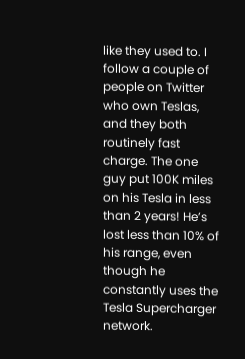like they used to. I follow a couple of people on Twitter who own Teslas, and they both routinely fast charge. The one guy put 100K miles on his Tesla in less than 2 years! He’s lost less than 10% of his range, even though he constantly uses the Tesla Supercharger network.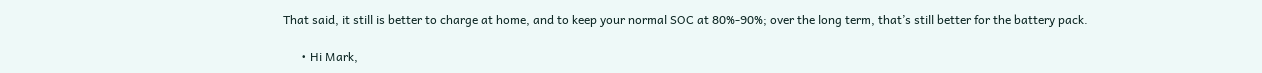That said, it still is better to charge at home, and to keep your normal SOC at 80%-90%; over the long term, that’s still better for the battery pack.

      • Hi Mark,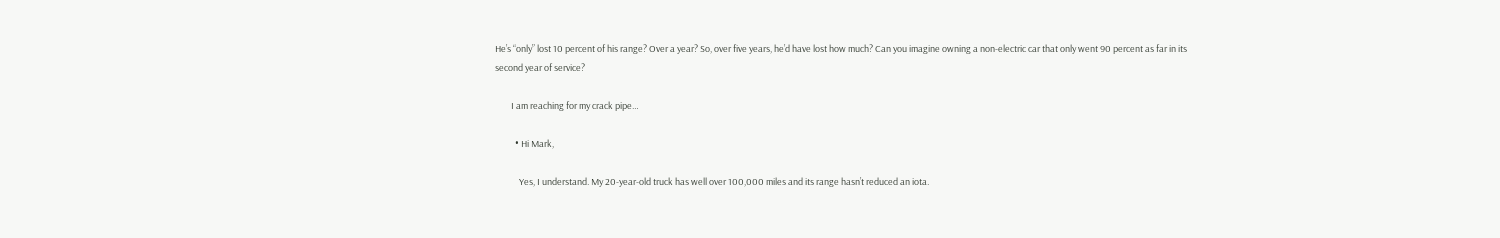He’s “only” lost 10 percent of his range? Over a year? So, over five years, he’d have lost how much? Can you imagine owning a non-electric car that only went 90 percent as far in its second year of service?

        I am reaching for my crack pipe…

          • Hi Mark,

            Yes, I understand. My 20-year-old truck has well over 100,000 miles and its range hasn’t reduced an iota.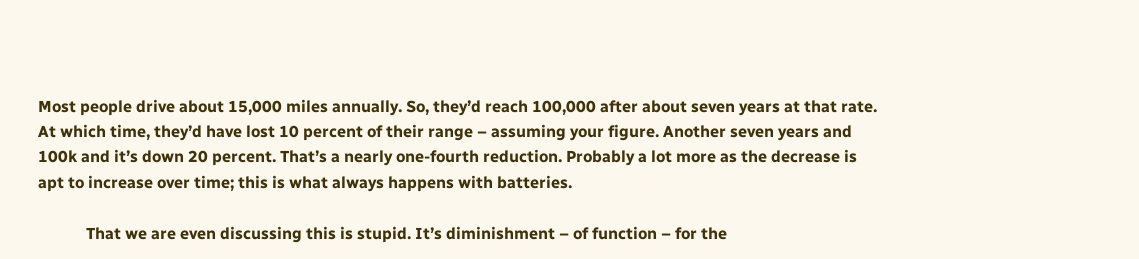Most people drive about 15,000 miles annually. So, they’d reach 100,000 after about seven years at that rate. At which time, they’d have lost 10 percent of their range – assuming your figure. Another seven years and 100k and it’s down 20 percent. That’s a nearly one-fourth reduction. Probably a lot more as the decrease is apt to increase over time; this is what always happens with batteries.

            That we are even discussing this is stupid. It’s diminishment – of function – for the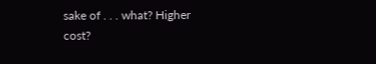sake of . . . what? Higher cost?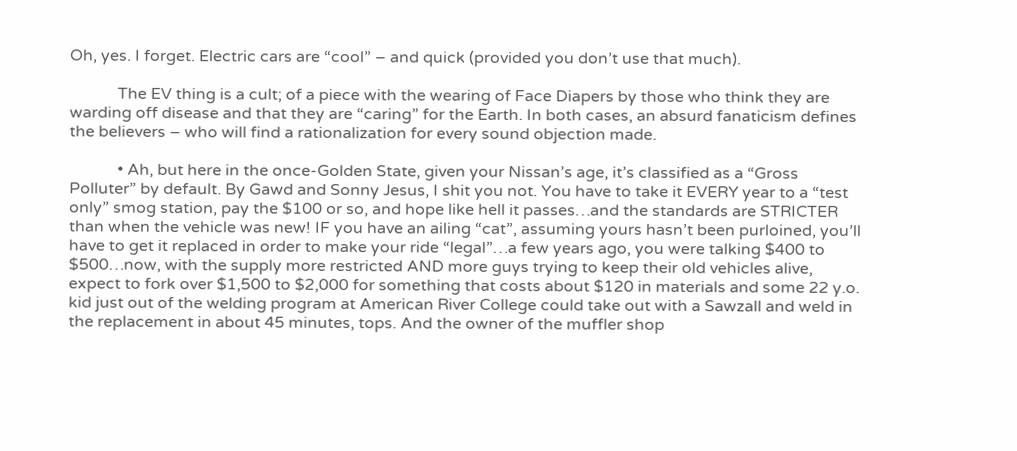Oh, yes. I forget. Electric cars are “cool” – and quick (provided you don’t use that much).

            The EV thing is a cult; of a piece with the wearing of Face Diapers by those who think they are warding off disease and that they are “caring” for the Earth. In both cases, an absurd fanaticism defines the believers – who will find a rationalization for every sound objection made.

            • Ah, but here in the once-Golden State, given your Nissan’s age, it’s classified as a “Gross Polluter” by default. By Gawd and Sonny Jesus, I shit you not. You have to take it EVERY year to a “test only” smog station, pay the $100 or so, and hope like hell it passes…and the standards are STRICTER than when the vehicle was new! IF you have an ailing “cat”, assuming yours hasn’t been purloined, you’ll have to get it replaced in order to make your ride “legal”…a few years ago, you were talking $400 to $500…now, with the supply more restricted AND more guys trying to keep their old vehicles alive, expect to fork over $1,500 to $2,000 for something that costs about $120 in materials and some 22 y.o. kid just out of the welding program at American River College could take out with a Sawzall and weld in the replacement in about 45 minutes, tops. And the owner of the muffler shop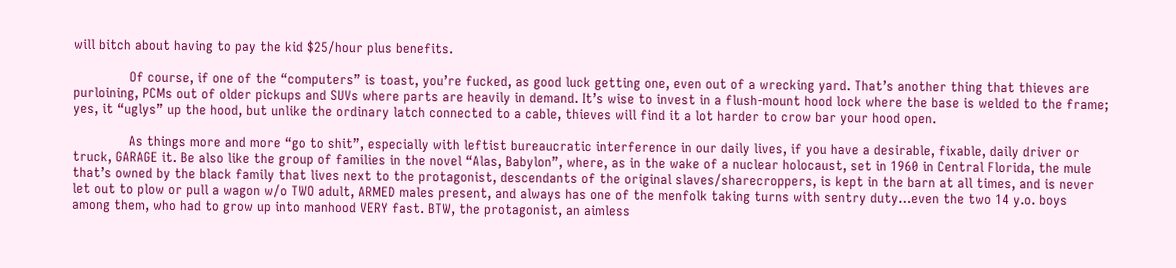will bitch about having to pay the kid $25/hour plus benefits.

              Of course, if one of the “computers” is toast, you’re fucked, as good luck getting one, even out of a wrecking yard. That’s another thing that thieves are purloining, PCMs out of older pickups and SUVs where parts are heavily in demand. It’s wise to invest in a flush-mount hood lock where the base is welded to the frame; yes, it “uglys” up the hood, but unlike the ordinary latch connected to a cable, thieves will find it a lot harder to crow bar your hood open.

              As things more and more “go to shit”, especially with leftist bureaucratic interference in our daily lives, if you have a desirable, fixable, daily driver or truck, GARAGE it. Be also like the group of families in the novel “Alas, Babylon”, where, as in the wake of a nuclear holocaust, set in 1960 in Central Florida, the mule that’s owned by the black family that lives next to the protagonist, descendants of the original slaves/sharecroppers, is kept in the barn at all times, and is never let out to plow or pull a wagon w/o TWO adult, ARMED males present, and always has one of the menfolk taking turns with sentry duty…even the two 14 y.o. boys among them, who had to grow up into manhood VERY fast. BTW, the protagonist, an aimless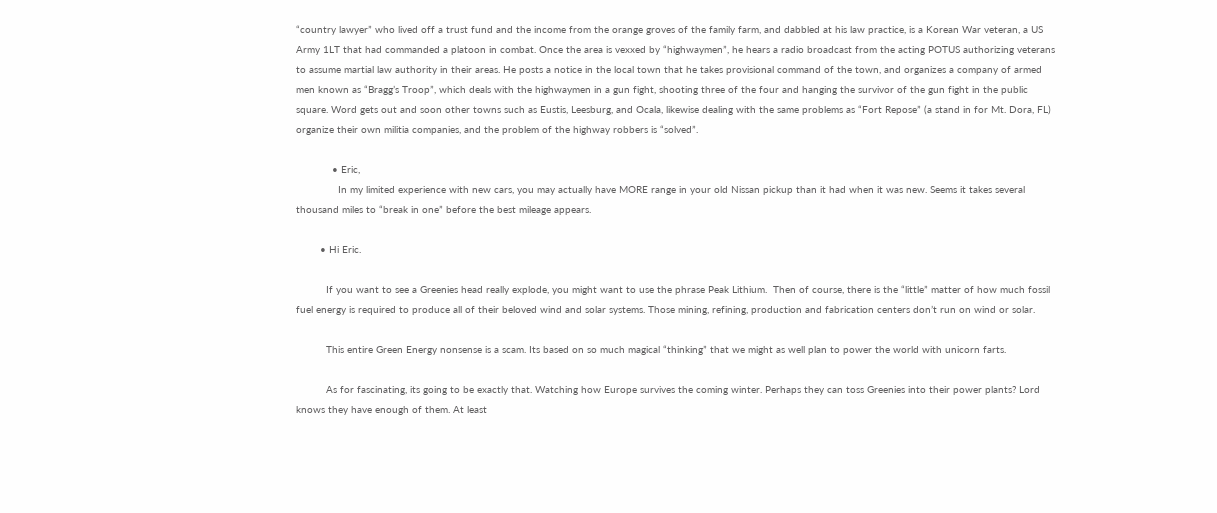“country lawyer” who lived off a trust fund and the income from the orange groves of the family farm, and dabbled at his law practice, is a Korean War veteran, a US Army 1LT that had commanded a platoon in combat. Once the area is vexxed by “highwaymen”, he hears a radio broadcast from the acting POTUS authorizing veterans to assume martial law authority in their areas. He posts a notice in the local town that he takes provisional command of the town, and organizes a company of armed men known as “Bragg’s Troop”, which deals with the highwaymen in a gun fight, shooting three of the four and hanging the survivor of the gun fight in the public square. Word gets out and soon other towns such as Eustis, Leesburg, and Ocala, likewise dealing with the same problems as “Fort Repose” (a stand in for Mt. Dora, FL) organize their own militia companies, and the problem of the highway robbers is “solved”.

            • Eric,
              In my limited experience with new cars, you may actually have MORE range in your old Nissan pickup than it had when it was new. Seems it takes several thousand miles to “break in one” before the best mileage appears.

        • Hi Eric.

          If you want to see a Greenies head really explode, you might want to use the phrase Peak Lithium.  Then of course, there is the “little” matter of how much fossil fuel energy is required to produce all of their beloved wind and solar systems. Those mining, refining, production and fabrication centers don’t run on wind or solar.

          This entire Green Energy nonsense is a scam. Its based on so much magical “thinking” that we might as well plan to power the world with unicorn farts.

          As for fascinating, its going to be exactly that. Watching how Europe survives the coming winter. Perhaps they can toss Greenies into their power plants? Lord knows they have enough of them. At least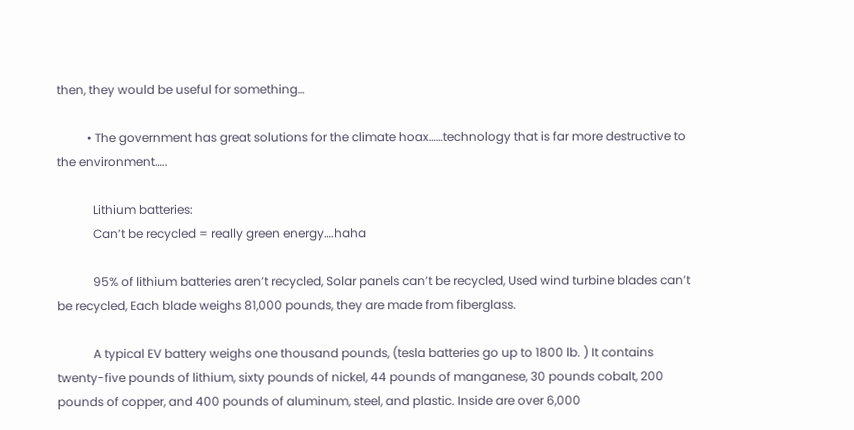then, they would be useful for something…

          • The government has great solutions for the climate hoax……technology that is far more destructive to the environment…..

            Lithium batteries:
            Can’t be recycled = really green energy….haha

            95% of lithium batteries aren’t recycled, Solar panels can’t be recycled, Used wind turbine blades can’t be recycled, Each blade weighs 81,000 pounds, they are made from fiberglass.

            A typical EV battery weighs one thousand pounds, (tesla batteries go up to 1800 lb. ) It contains twenty-five pounds of lithium, sixty pounds of nickel, 44 pounds of manganese, 30 pounds cobalt, 200 pounds of copper, and 400 pounds of aluminum, steel, and plastic. Inside are over 6,000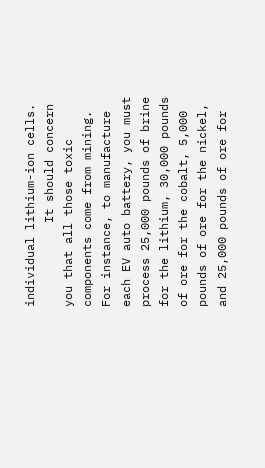individual lithium-ion cells.
            It should concern you that all those toxic components come from mining. For instance, to manufacture each EV auto battery, you must process 25,000 pounds of brine for the lithium, 30,000 pounds of ore for the cobalt, 5,000 pounds of ore for the nickel, and 25,000 pounds of ore for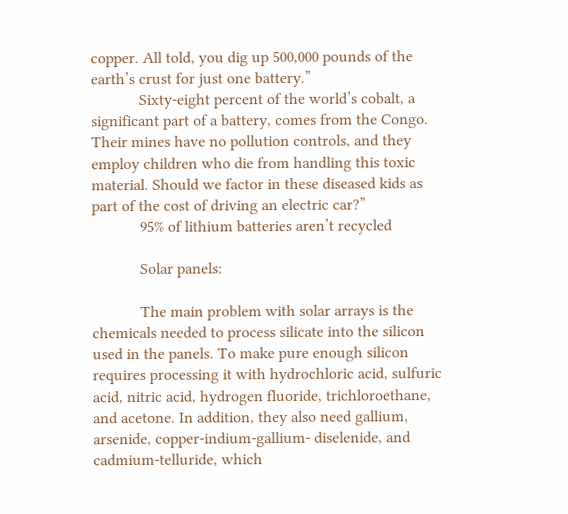copper. All told, you dig up 500,000 pounds of the earth’s crust for just one battery.”
            Sixty-eight percent of the world’s cobalt, a significant part of a battery, comes from the Congo. Their mines have no pollution controls, and they employ children who die from handling this toxic material. Should we factor in these diseased kids as part of the cost of driving an electric car?”
            95% of lithium batteries aren’t recycled

            Solar panels:

            The main problem with solar arrays is the chemicals needed to process silicate into the silicon used in the panels. To make pure enough silicon requires processing it with hydrochloric acid, sulfuric acid, nitric acid, hydrogen fluoride, trichloroethane, and acetone. In addition, they also need gallium, arsenide, copper-indium-gallium- diselenide, and cadmium-telluride, which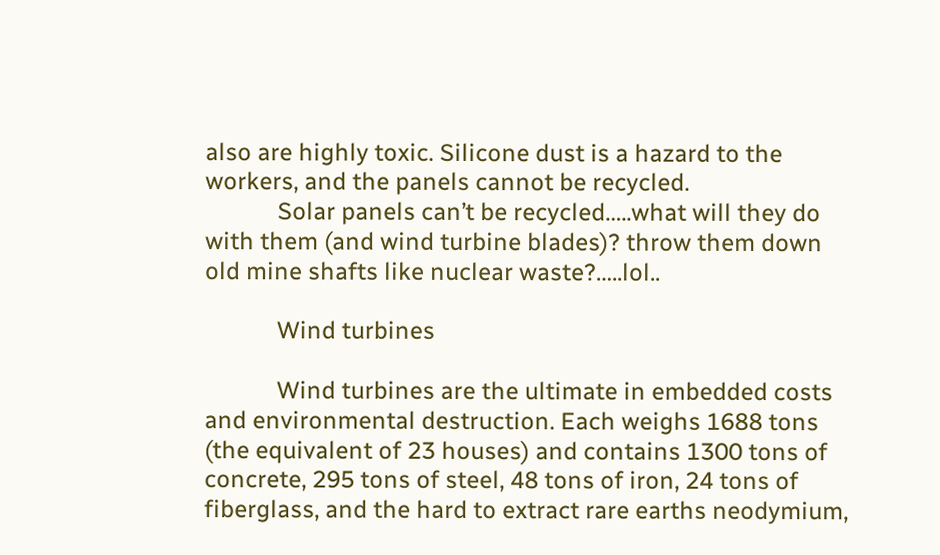also are highly toxic. Silicone dust is a hazard to the workers, and the panels cannot be recycled.
            Solar panels can’t be recycled…..what will they do with them (and wind turbine blades)? throw them down old mine shafts like nuclear waste?…..lol..

            Wind turbines

            Wind turbines are the ultimate in embedded costs and environmental destruction. Each weighs 1688 tons (the equivalent of 23 houses) and contains 1300 tons of concrete, 295 tons of steel, 48 tons of iron, 24 tons of fiberglass, and the hard to extract rare earths neodymium,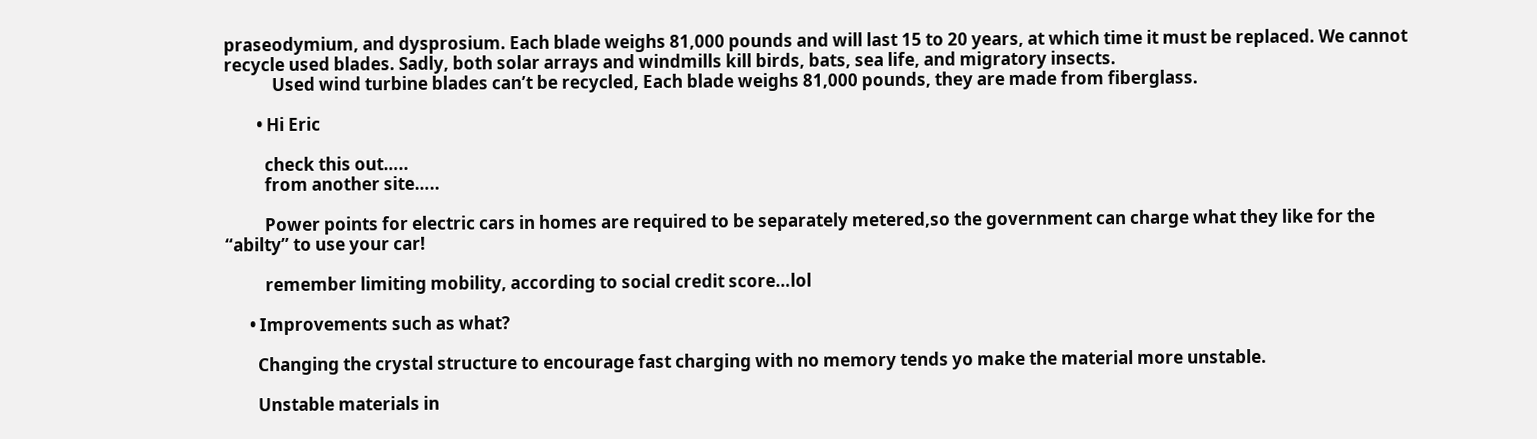praseodymium, and dysprosium. Each blade weighs 81,000 pounds and will last 15 to 20 years, at which time it must be replaced. We cannot recycle used blades. Sadly, both solar arrays and windmills kill birds, bats, sea life, and migratory insects.
            Used wind turbine blades can’t be recycled, Each blade weighs 81,000 pounds, they are made from fiberglass.

        • Hi Eric

          check this out…..
          from another site…..

          Power points for electric cars in homes are required to be separately metered,so the government can charge what they like for the “abilty” to use your car!

          remember limiting mobility, according to social credit score…lol

      • Improvements such as what?

        Changing the crystal structure to encourage fast charging with no memory tends yo make the material more unstable.

        Unstable materials in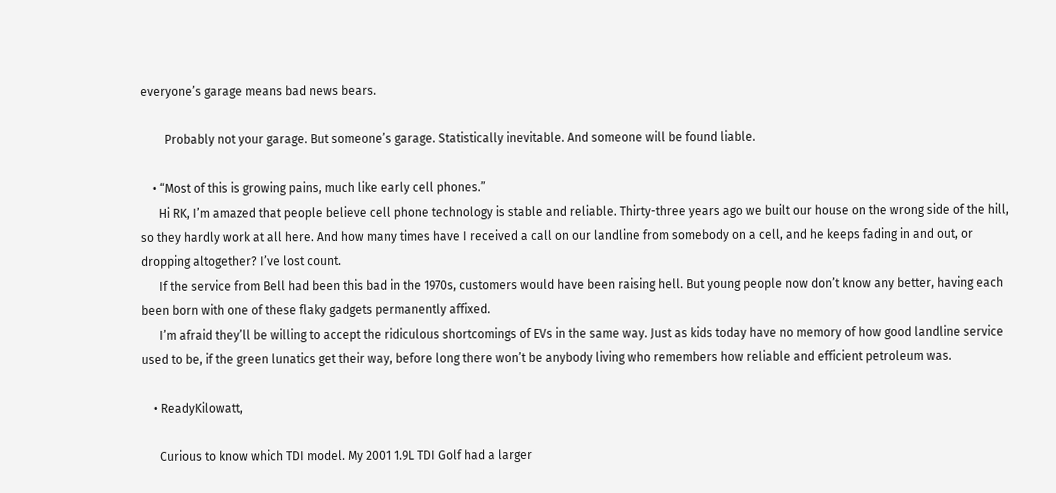everyone’s garage means bad news bears.

        Probably not your garage. But someone’s garage. Statistically inevitable. And someone will be found liable.

    • “Most of this is growing pains, much like early cell phones.”
      Hi RK, I’m amazed that people believe cell phone technology is stable and reliable. Thirty-three years ago we built our house on the wrong side of the hill, so they hardly work at all here. And how many times have I received a call on our landline from somebody on a cell, and he keeps fading in and out, or dropping altogether? I’ve lost count.
      If the service from Bell had been this bad in the 1970s, customers would have been raising hell. But young people now don’t know any better, having each been born with one of these flaky gadgets permanently affixed.
      I’m afraid they’ll be willing to accept the ridiculous shortcomings of EVs in the same way. Just as kids today have no memory of how good landline service used to be, if the green lunatics get their way, before long there won’t be anybody living who remembers how reliable and efficient petroleum was.

    • ReadyKilowatt,

      Curious to know which TDI model. My 2001 1.9L TDI Golf had a larger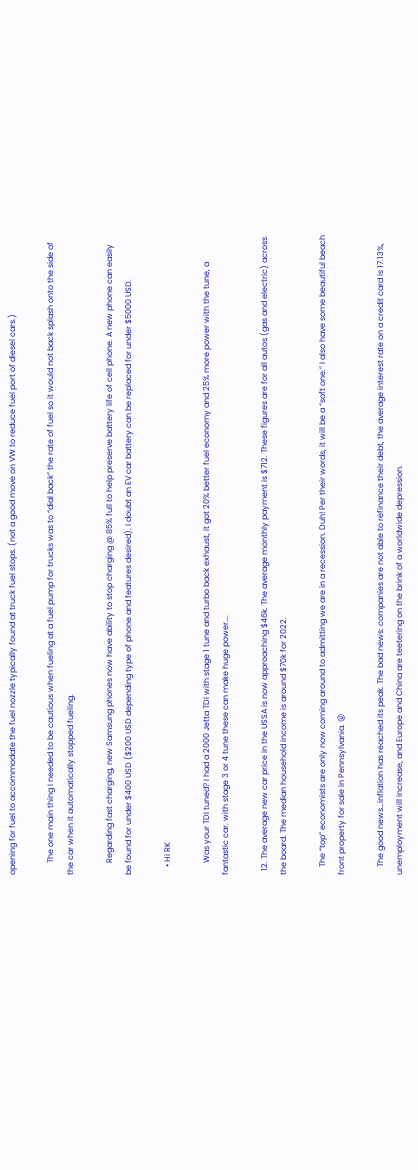opening for fuel to accommodate the fuel nozzle typically found at truck fuel stops. (not a good move on VW to reduce fuel port of diesel cars.)

      The one main thing I needed to be cautious when fueling at a fuel pump for trucks was to “dial back” the rate of fuel so it would not back splash onto the side of the car when it automatically stopped fueling.

      Regarding fast charging, new Samsung phones now have ability to stop charging @ 85% full to help preserve battery life of cell phone. A new phone can easily be found for under $400 USD ($200 USD depending type of phone and features desired). I doubt an EV car battery can be replaced for under $5000 USD.

    • Hi RK

      Was your TDI tuned? I had a 2000 Jetta TDI with stage 1 tune and turbo back exhaust, it got 20% better fuel economy and 25% more power with the tune, a fantastic car. with stage 3 or 4 tune these can make huge power….

  12. The average new car price in the USSA is now approaching $46k. The average monthly payment is $712. These figures are for all autos (gas and electric) across the board. The median household income is around $70k for 2022.

    The “top” economists are only now coming around to admitting we are in a recession. Duh! Per their words, it will be a “soft one.” I also have some beautiful beach front property for sale in Pennsylvania. 😜

    The good news…inflation has reached its peak. The bad news: companies are not able to refinance their debt, the average interest rate on a credit card is 17.13%, unemployment will increase, and Europe and China are teetering on the brink of a worldwide depression.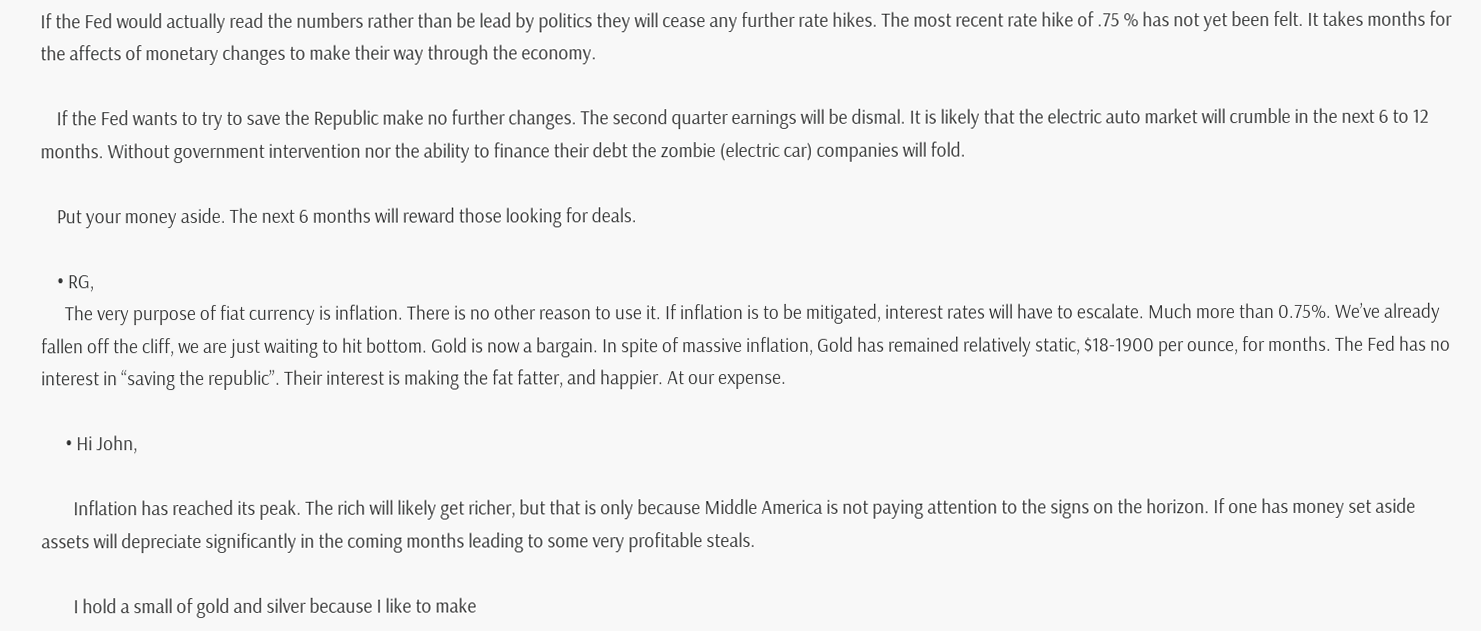If the Fed would actually read the numbers rather than be lead by politics they will cease any further rate hikes. The most recent rate hike of .75 % has not yet been felt. It takes months for the affects of monetary changes to make their way through the economy.

    If the Fed wants to try to save the Republic make no further changes. The second quarter earnings will be dismal. It is likely that the electric auto market will crumble in the next 6 to 12 months. Without government intervention nor the ability to finance their debt the zombie (electric car) companies will fold.

    Put your money aside. The next 6 months will reward those looking for deals.

    • RG,
      The very purpose of fiat currency is inflation. There is no other reason to use it. If inflation is to be mitigated, interest rates will have to escalate. Much more than 0.75%. We’ve already fallen off the cliff, we are just waiting to hit bottom. Gold is now a bargain. In spite of massive inflation, Gold has remained relatively static, $18-1900 per ounce, for months. The Fed has no interest in “saving the republic”. Their interest is making the fat fatter, and happier. At our expense.

      • Hi John,

        Inflation has reached its peak. The rich will likely get richer, but that is only because Middle America is not paying attention to the signs on the horizon. If one has money set aside assets will depreciate significantly in the coming months leading to some very profitable steals.

        I hold a small of gold and silver because I like to make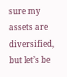sure my assets are diversified, but let’s be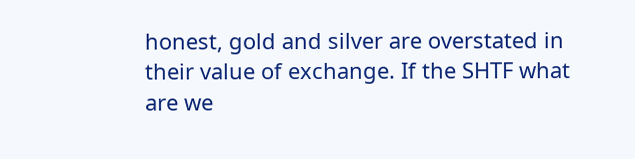honest, gold and silver are overstated in their value of exchange. If the SHTF what are we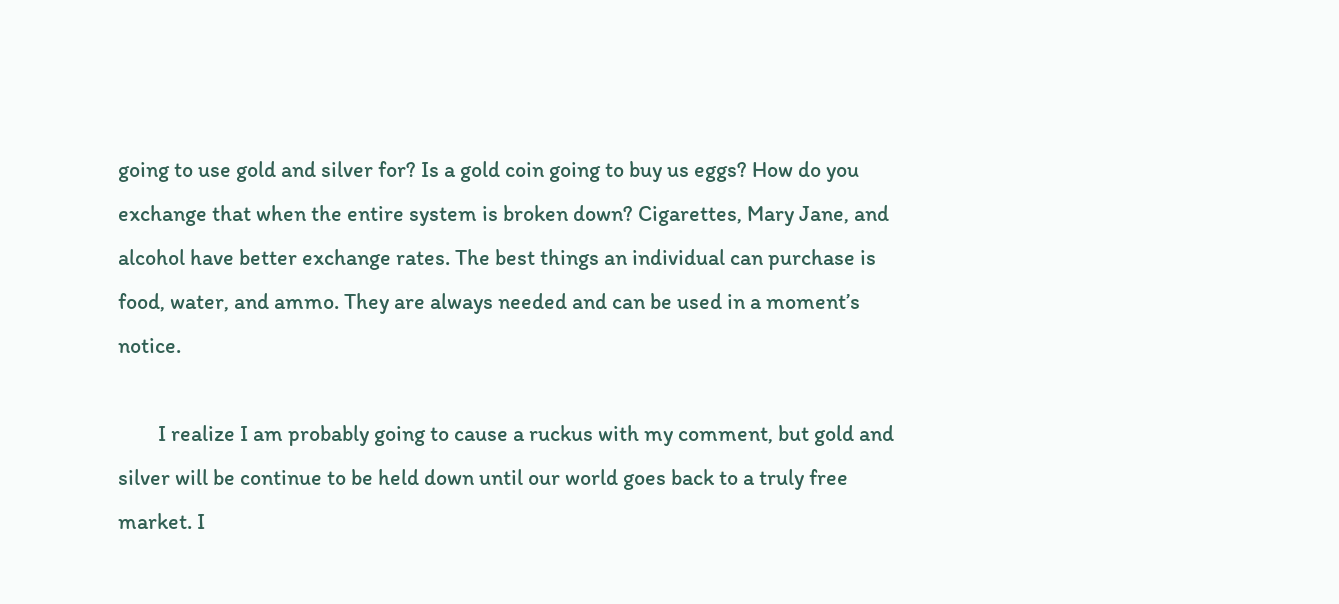going to use gold and silver for? Is a gold coin going to buy us eggs? How do you exchange that when the entire system is broken down? Cigarettes, Mary Jane, and alcohol have better exchange rates. The best things an individual can purchase is food, water, and ammo. They are always needed and can be used in a moment’s notice.

        I realize I am probably going to cause a ruckus with my comment, but gold and silver will be continue to be held down until our world goes back to a truly free market. I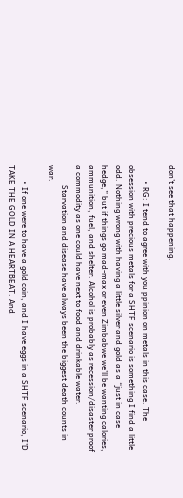don’t see that happening.

        • RG: I tend to agree with you ppinion on metals in this case. The obsession with precious metals for a SHTF scenario is something I find a little odd. Nothing wrong with having a little silver and gold as a “just in case hedge,” but if things go mad-max or even Zimbabwe we’ll be wanting calories, ammunition, fuel, and shelter. Alcohol is probably as recession/disaster proof a commodity as one could have next to food and drinkable water.
          Starvation and disease have always been the biggest death counts in war.

        • If one were to have a gold coin, and I have eggs in a SHTF scenario, I’D TAKE THE GOLD IN A HEARTBEAT. And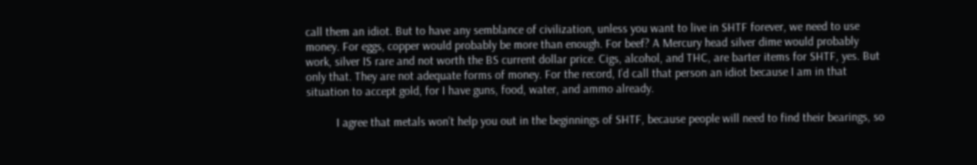call them an idiot. But to have any semblance of civilization, unless you want to live in SHTF forever, we need to use money. For eggs, copper would probably be more than enough. For beef? A Mercury head silver dime would probably work, silver IS rare and not worth the BS current dollar price. Cigs, alcohol, and THC, are barter items for SHTF, yes. But only that. They are not adequate forms of money. For the record, I’d call that person an idiot because I am in that situation to accept gold, for I have guns, food, water, and ammo already.

          I agree that metals won’t help you out in the beginnings of SHTF, because people will need to find their bearings, so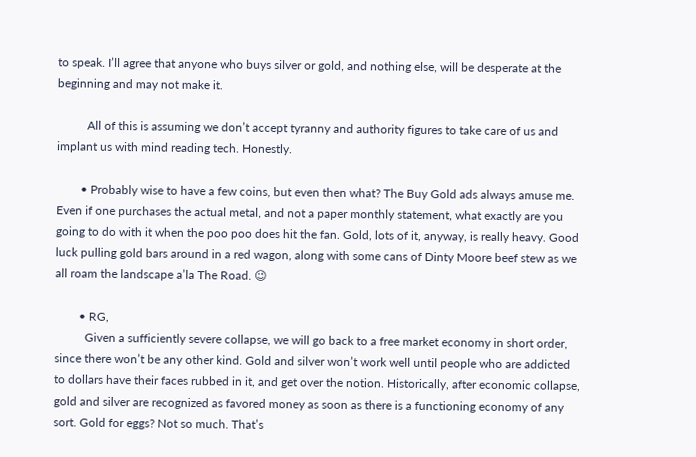to speak. I’ll agree that anyone who buys silver or gold, and nothing else, will be desperate at the beginning and may not make it.

          All of this is assuming we don’t accept tyranny and authority figures to take care of us and implant us with mind reading tech. Honestly.

        • Probably wise to have a few coins, but even then what? The Buy Gold ads always amuse me. Even if one purchases the actual metal, and not a paper monthly statement, what exactly are you going to do with it when the poo poo does hit the fan. Gold, lots of it, anyway, is really heavy. Good luck pulling gold bars around in a red wagon, along with some cans of Dinty Moore beef stew as we all roam the landscape a’la The Road. 😉

        • RG,
          Given a sufficiently severe collapse, we will go back to a free market economy in short order, since there won’t be any other kind. Gold and silver won’t work well until people who are addicted to dollars have their faces rubbed in it, and get over the notion. Historically, after economic collapse, gold and silver are recognized as favored money as soon as there is a functioning economy of any sort. Gold for eggs? Not so much. That’s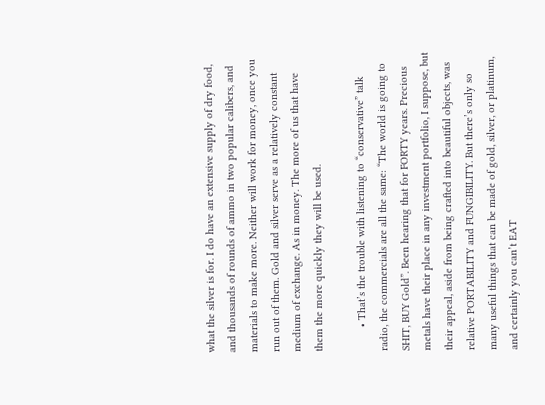what the silver is for. I do have an extensive supply of dry food, and thousands of rounds of ammo in two popular calibers, and materials to make more. Neither will work for money, once you run out of them. Gold and silver serve as a relatively constant medium of exchange. As in money. The more of us that have them the more quickly they will be used.

        • That’s the trouble with listening to “conservative” talk radio, the commercials are all the same: “The world is going to SHIT, BUY Gold”. Been hearing that for FORTY years. Precious metals have their place in any investment portfolio, I suppose, but their appeal, aside from being crafted into beautiful objects, was relative PORTABILITY and FUNGIBILITY. But there’s only so many useful things that can be made of gold, silver, or platinum, and certainly you can’t EAT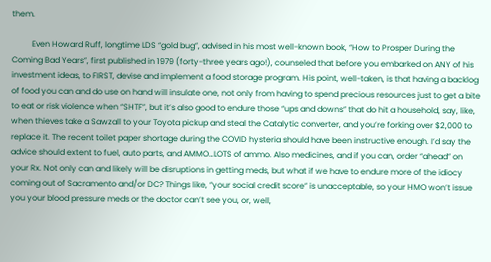them.

          Even Howard Ruff, longtime LDS “gold bug”, advised in his most well-known book, “How to Prosper During the Coming Bad Years”, first published in 1979 (forty-three years ago!), counseled that before you embarked on ANY of his investment ideas, to FIRST, devise and implement a food storage program. His point, well-taken, is that having a backlog of food you can and do use on hand will insulate one, not only from having to spend precious resources just to get a bite to eat or risk violence when “SHTF”, but it’s also good to endure those “ups and downs” that do hit a household, say, like, when thieves take a Sawzall to your Toyota pickup and steal the Catalytic converter, and you’re forking over $2,000 to replace it. The recent toilet paper shortage during the COVID hysteria should have been instructive enough. I’d say the advice should extent to fuel, auto parts, and AMMO…LOTS of ammo. Also medicines, and if you can, order “ahead” on your Rx. Not only can and likely will be disruptions in getting meds, but what if we have to endure more of the idiocy coming out of Sacramento and/or DC? Things like, “your social credit score” is unacceptable, so your HMO won’t issue you your blood pressure meds or the doctor can’t see you, or, well,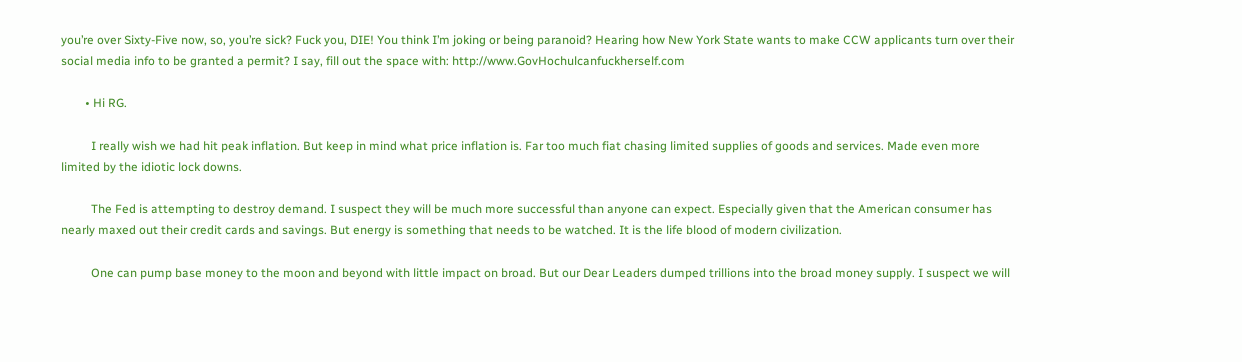you’re over Sixty-Five now, so, you’re sick? Fuck you, DIE! You think I’m joking or being paranoid? Hearing how New York State wants to make CCW applicants turn over their social media info to be granted a permit? I say, fill out the space with: http://www.GovHochulcanfuckherself.com

        • Hi RG.

          I really wish we had hit peak inflation. But keep in mind what price inflation is. Far too much fiat chasing limited supplies of goods and services. Made even more limited by the idiotic lock downs.

          The Fed is attempting to destroy demand. I suspect they will be much more successful than anyone can expect. Especially given that the American consumer has nearly maxed out their credit cards and savings. But energy is something that needs to be watched. It is the life blood of modern civilization.

          One can pump base money to the moon and beyond with little impact on broad. But our Dear Leaders dumped trillions into the broad money supply. I suspect we will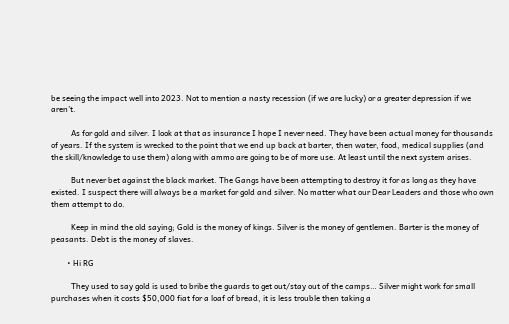be seeing the impact well into 2023. Not to mention a nasty recession (if we are lucky) or a greater depression if we aren’t.

          As for gold and silver. I look at that as insurance I hope I never need. They have been actual money for thousands of years. If the system is wrecked to the point that we end up back at barter, then water, food, medical supplies (and the skill/knowledge to use them) along with ammo are going to be of more use. At least until the next system arises.

          But never bet against the black market. The Gangs have been attempting to destroy it for as long as they have existed. I suspect there will always be a market for gold and silver. No matter what our Dear Leaders and those who own them attempt to do.

          Keep in mind the old saying; Gold is the money of kings. Silver is the money of gentlemen. Barter is the money of peasants. Debt is the money of slaves.

        • Hi RG

          They used to say gold is used to bribe the guards to get out/stay out of the camps… Silver might work for small purchases when it costs $50,000 fiat for a loaf of bread, it is less trouble then taking a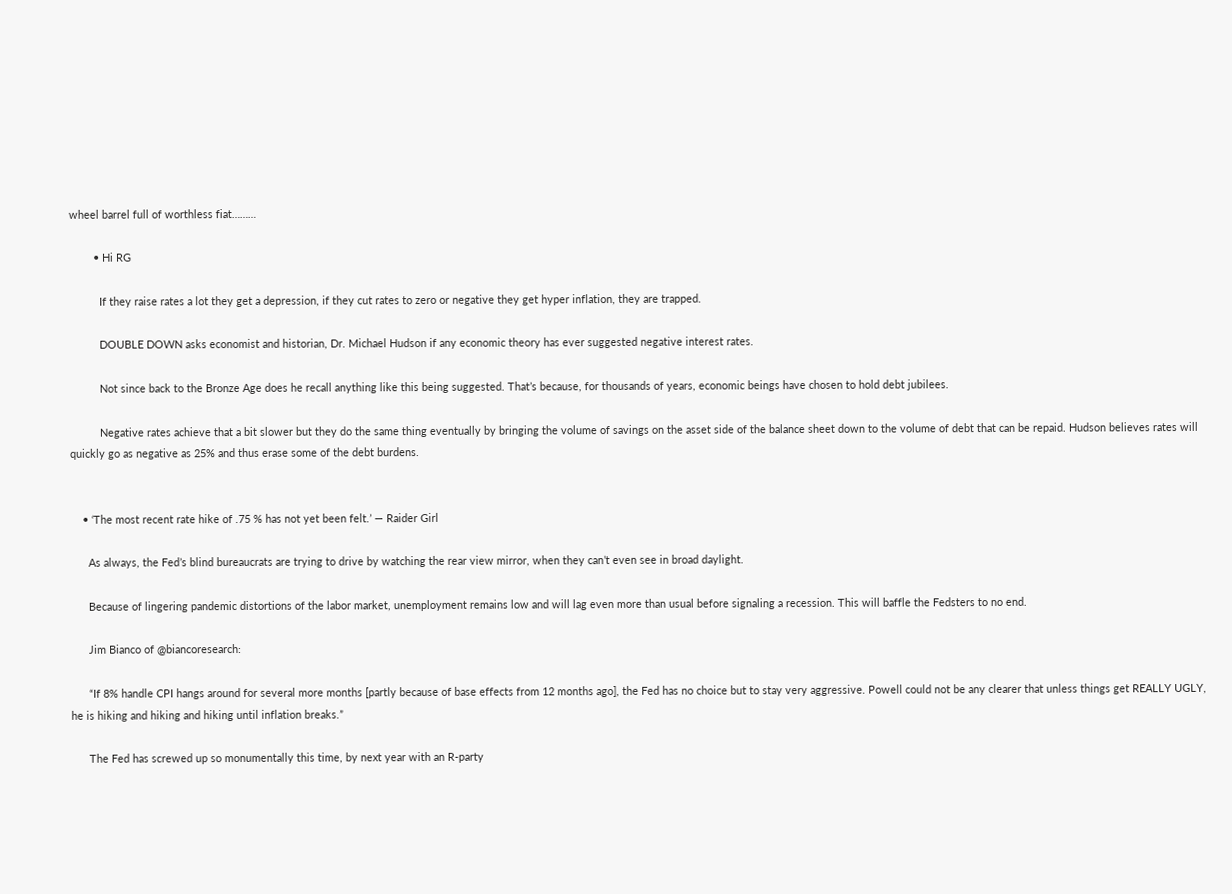wheel barrel full of worthless fiat………

        • Hi RG

          If they raise rates a lot they get a depression, if they cut rates to zero or negative they get hyper inflation, they are trapped.

          DOUBLE DOWN asks economist and historian, Dr. Michael Hudson if any economic theory has ever suggested negative interest rates.

          Not since back to the Bronze Age does he recall anything like this being suggested. That’s because, for thousands of years, economic beings have chosen to hold debt jubilees.

          Negative rates achieve that a bit slower but they do the same thing eventually by bringing the volume of savings on the asset side of the balance sheet down to the volume of debt that can be repaid. Hudson believes rates will quickly go as negative as 25% and thus erase some of the debt burdens.


    • ‘The most recent rate hike of .75 % has not yet been felt.’ — Raider Girl

      As always, the Fed’s blind bureaucrats are trying to drive by watching the rear view mirror, when they can’t even see in broad daylight.

      Because of lingering pandemic distortions of the labor market, unemployment remains low and will lag even more than usual before signaling a recession. This will baffle the Fedsters to no end.

      Jim Bianco of @biancoresearch:

      “If 8% handle CPI hangs around for several more months [partly because of base effects from 12 months ago], the Fed has no choice but to stay very aggressive. Powell could not be any clearer that unless things get REALLY UGLY, he is hiking and hiking and hiking until inflation breaks.”

      The Fed has screwed up so monumentally this time, by next year with an R-party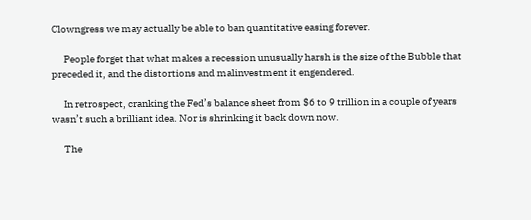Clowngress we may actually be able to ban quantitative easing forever.

      People forget that what makes a recession unusually harsh is the size of the Bubble that preceded it, and the distortions and malinvestment it engendered.

      In retrospect, cranking the Fed’s balance sheet from $6 to 9 trillion in a couple of years wasn’t such a brilliant idea. Nor is shrinking it back down now.

      The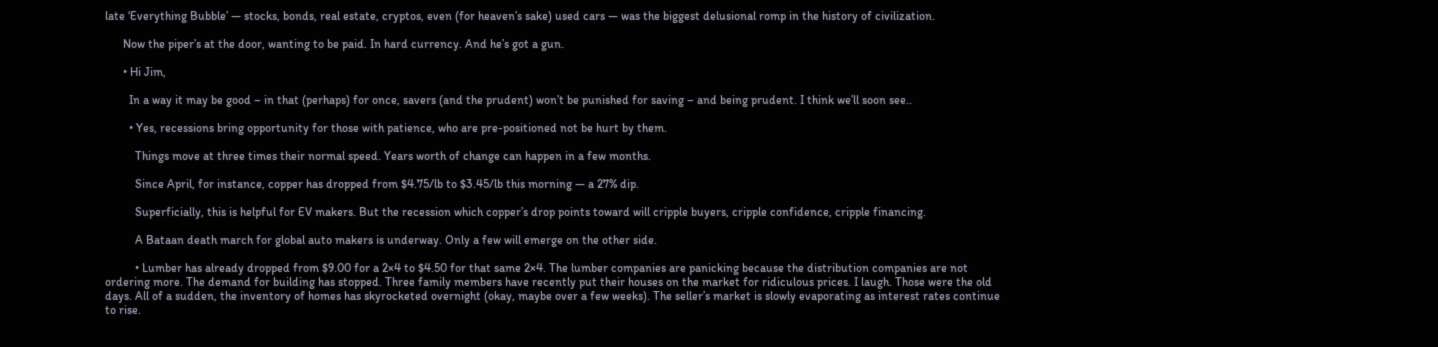late ‘Everything Bubble’ — stocks, bonds, real estate, cryptos, even (for heaven’s sake) used cars — was the biggest delusional romp in the history of civilization.

      Now the piper’s at the door, wanting to be paid. In hard currency. And he’s got a gun.

      • Hi Jim,

        In a way it may be good – in that (perhaps) for once, savers (and the prudent) won’t be punished for saving – and being prudent. I think we’ll soon see..

        • Yes, recessions bring opportunity for those with patience, who are pre-positioned not be hurt by them.

          Things move at three times their normal speed. Years worth of change can happen in a few months.

          Since April, for instance, copper has dropped from $4.75/lb to $3.45/lb this morning — a 27% dip.

          Superficially, this is helpful for EV makers. But the recession which copper’s drop points toward will cripple buyers, cripple confidence, cripple financing.

          A Bataan death march for global auto makers is underway. Only a few will emerge on the other side.

          • Lumber has already dropped from $9.00 for a 2×4 to $4.50 for that same 2×4. The lumber companies are panicking because the distribution companies are not ordering more. The demand for building has stopped. Three family members have recently put their houses on the market for ridiculous prices. I laugh. Those were the old days. All of a sudden, the inventory of homes has skyrocketed overnight (okay, maybe over a few weeks). The seller’s market is slowly evaporating as interest rates continue to rise.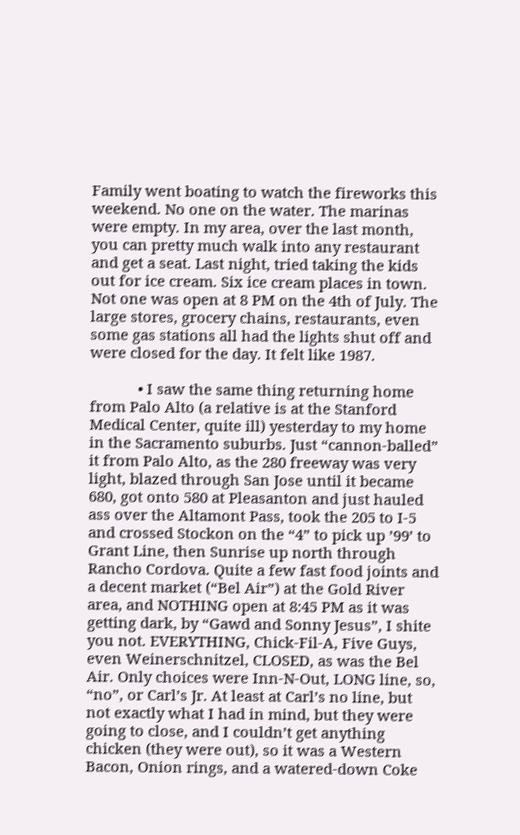Family went boating to watch the fireworks this weekend. No one on the water. The marinas were empty. In my area, over the last month, you can pretty much walk into any restaurant and get a seat. Last night, tried taking the kids out for ice cream. Six ice cream places in town. Not one was open at 8 PM on the 4th of July. The large stores, grocery chains, restaurants, even some gas stations all had the lights shut off and were closed for the day. It felt like 1987.

            • I saw the same thing returning home from Palo Alto (a relative is at the Stanford Medical Center, quite ill) yesterday to my home in the Sacramento suburbs. Just “cannon-balled” it from Palo Alto, as the 280 freeway was very light, blazed through San Jose until it became 680, got onto 580 at Pleasanton and just hauled ass over the Altamont Pass, took the 205 to I-5 and crossed Stockon on the “4” to pick up ’99’ to Grant Line, then Sunrise up north through Rancho Cordova. Quite a few fast food joints and a decent market (“Bel Air”) at the Gold River area, and NOTHING open at 8:45 PM as it was getting dark, by “Gawd and Sonny Jesus”, I shite you not. EVERYTHING, Chick-Fil-A, Five Guys, even Weinerschnitzel, CLOSED, as was the Bel Air. Only choices were Inn-N-Out, LONG line, so, “no”, or Carl’s Jr. At least at Carl’s no line, but not exactly what I had in mind, but they were going to close, and I couldn’t get anything chicken (they were out), so it was a Western Bacon, Onion rings, and a watered-down Coke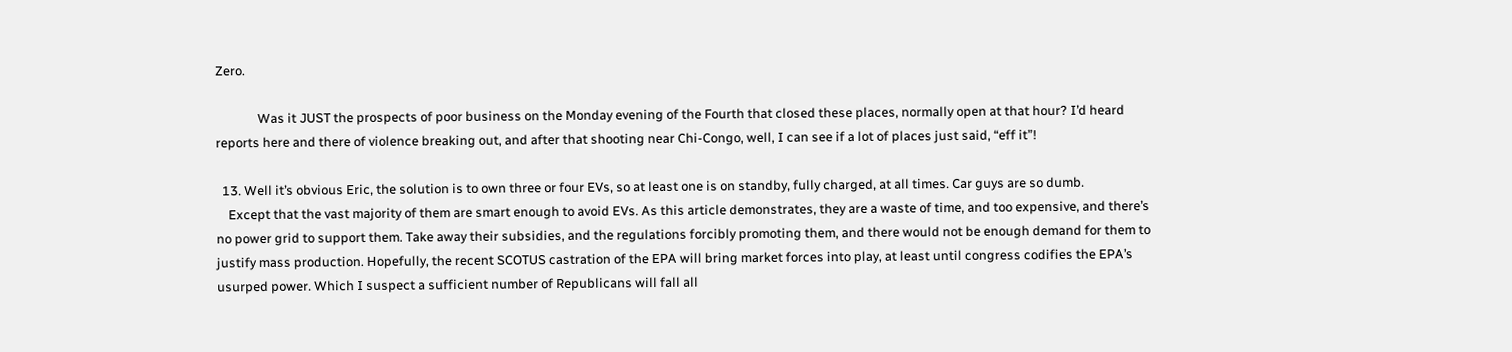Zero.

              Was it JUST the prospects of poor business on the Monday evening of the Fourth that closed these places, normally open at that hour? I’d heard reports here and there of violence breaking out, and after that shooting near Chi-Congo, well, I can see if a lot of places just said, “eff it”!

  13. Well it’s obvious Eric, the solution is to own three or four EVs, so at least one is on standby, fully charged, at all times. Car guys are so dumb.
    Except that the vast majority of them are smart enough to avoid EVs. As this article demonstrates, they are a waste of time, and too expensive, and there’s no power grid to support them. Take away their subsidies, and the regulations forcibly promoting them, and there would not be enough demand for them to justify mass production. Hopefully, the recent SCOTUS castration of the EPA will bring market forces into play, at least until congress codifies the EPA’s usurped power. Which I suspect a sufficient number of Republicans will fall all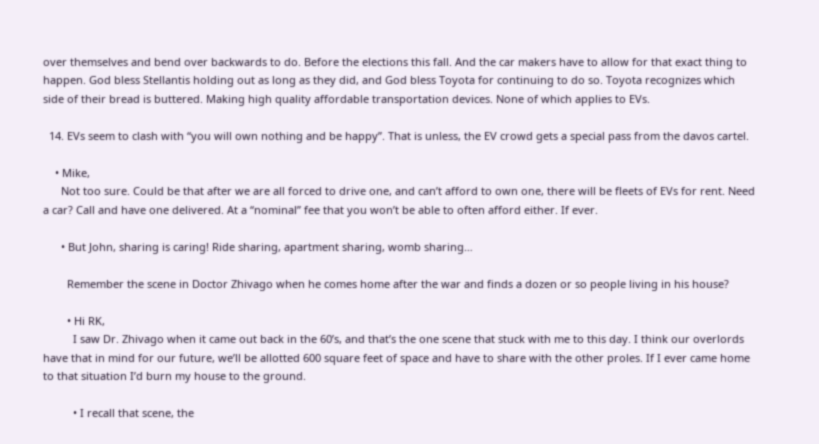over themselves and bend over backwards to do. Before the elections this fall. And the car makers have to allow for that exact thing to happen. God bless Stellantis holding out as long as they did, and God bless Toyota for continuing to do so. Toyota recognizes which side of their bread is buttered. Making high quality affordable transportation devices. None of which applies to EVs.

  14. EVs seem to clash with “you will own nothing and be happy”. That is unless, the EV crowd gets a special pass from the davos cartel.

    • Mike,
      Not too sure. Could be that after we are all forced to drive one, and can’t afford to own one, there will be fleets of EVs for rent. Need a car? Call and have one delivered. At a “nominal” fee that you won’t be able to often afford either. If ever.

      • But John, sharing is caring! Ride sharing, apartment sharing, womb sharing…

        Remember the scene in Doctor Zhivago when he comes home after the war and finds a dozen or so people living in his house?

        • Hi RK,
          I saw Dr. Zhivago when it came out back in the 60’s, and that’s the one scene that stuck with me to this day. I think our overlords have that in mind for our future, we’ll be allotted 600 square feet of space and have to share with the other proles. If I ever came home to that situation I’d burn my house to the ground.

          • I recall that scene, the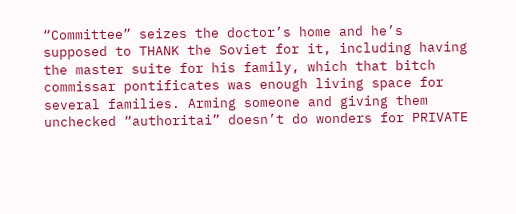“Committee” seizes the doctor’s home and he’s supposed to THANK the Soviet for it, including having the master suite for his family, which that bitch commissar pontificates was enough living space for several families. Arming someone and giving them unchecked “authoritai” doesn’t do wonders for PRIVATE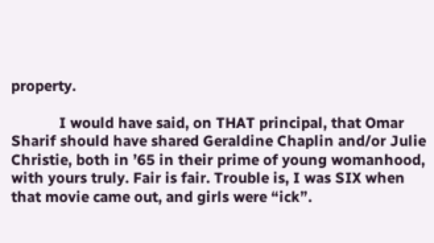property.

            I would have said, on THAT principal, that Omar Sharif should have shared Geraldine Chaplin and/or Julie Christie, both in ’65 in their prime of young womanhood, with yours truly. Fair is fair. Trouble is, I was SIX when that movie came out, and girls were “ick”.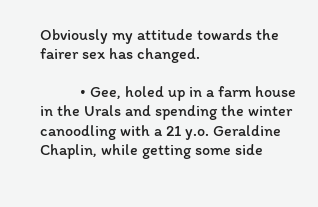Obviously my attitude towards the fairer sex has changed.

          • Gee, holed up in a farm house in the Urals and spending the winter canoodling with a 21 y.o. Geraldine Chaplin, while getting some side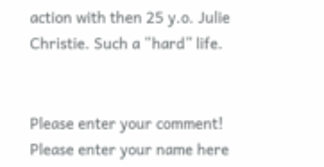action with then 25 y.o. Julie Christie. Such a “hard” life.


Please enter your comment!
Please enter your name here